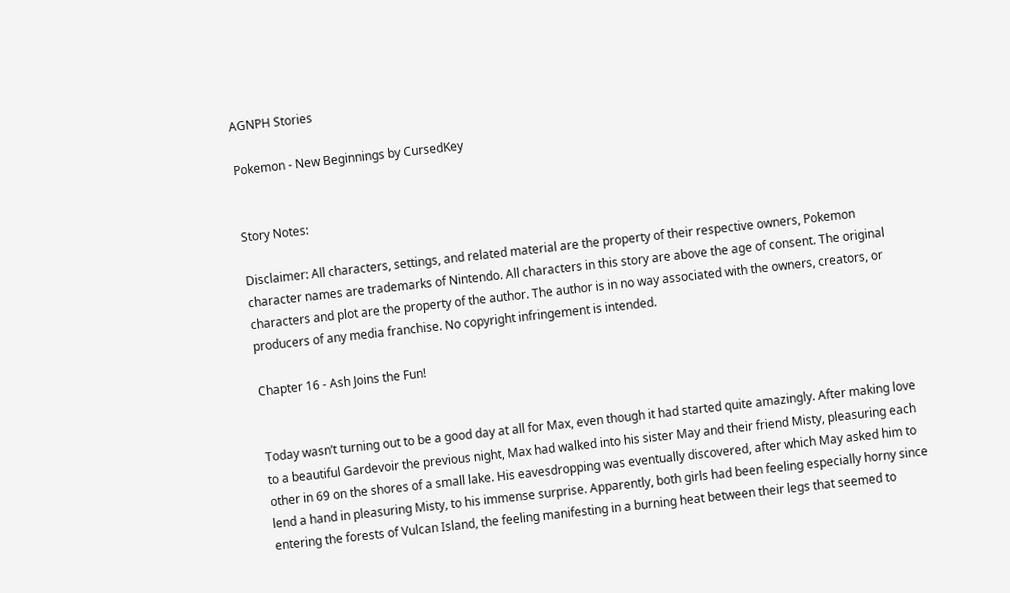AGNPH Stories

Pokemon - New Beginnings by CursedKey


Story Notes:

Disclaimer: All characters, settings, and related material are the property of their respective owners, Pokemon character names are trademarks of Nintendo. All characters in this story are above the age of consent. The original characters and plot are the property of the author. The author is in no way associated with the owners, creators, or producers of any media franchise. No copyright infringement is intended.

Chapter 16 - Ash Joins the Fun!


Today wasn’t turning out to be a good day at all for Max, even though it had started quite amazingly. After making love to a beautiful Gardevoir the previous night, Max had walked into his sister May and their friend Misty, pleasuring each other in 69 on the shores of a small lake. His eavesdropping was eventually discovered, after which May asked him to lend a hand in pleasuring Misty, to his immense surprise. Apparently, both girls had been feeling especially horny since entering the forests of Vulcan Island, the feeling manifesting in a burning heat between their legs that seemed to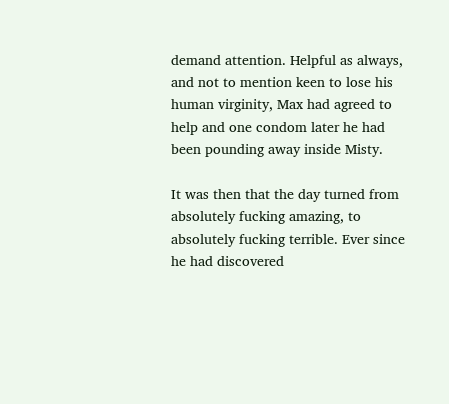demand attention. Helpful as always, and not to mention keen to lose his human virginity, Max had agreed to help and one condom later he had been pounding away inside Misty.

It was then that the day turned from absolutely fucking amazing, to absolutely fucking terrible. Ever since he had discovered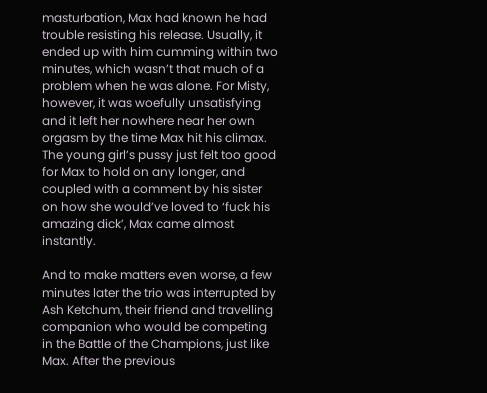masturbation, Max had known he had trouble resisting his release. Usually, it ended up with him cumming within two minutes, which wasn’t that much of a problem when he was alone. For Misty, however, it was woefully unsatisfying and it left her nowhere near her own orgasm by the time Max hit his climax. The young girl’s pussy just felt too good for Max to hold on any longer, and coupled with a comment by his sister on how she would’ve loved to ‘fuck his amazing dick’, Max came almost instantly.

And to make matters even worse, a few minutes later the trio was interrupted by Ash Ketchum, their friend and travelling companion who would be competing in the Battle of the Champions, just like Max. After the previous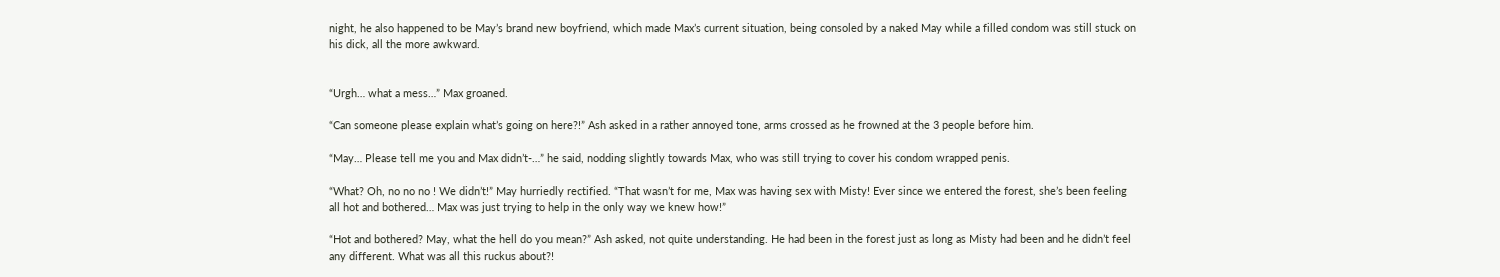night, he also happened to be May’s brand new boyfriend, which made Max’s current situation, being consoled by a naked May while a filled condom was still stuck on his dick, all the more awkward.


“Urgh… what a mess…” Max groaned.

“Can someone please explain what’s going on here?!” Ash asked in a rather annoyed tone, arms crossed as he frowned at the 3 people before him.

“May… Please tell me you and Max didn’t-…” he said, nodding slightly towards Max, who was still trying to cover his condom wrapped penis.

“What? Oh, no no no ! We didn’t!” May hurriedly rectified. “That wasn’t for me, Max was having sex with Misty! Ever since we entered the forest, she’s been feeling all hot and bothered… Max was just trying to help in the only way we knew how!”

“Hot and bothered? May, what the hell do you mean?” Ash asked, not quite understanding. He had been in the forest just as long as Misty had been and he didn’t feel any different. What was all this ruckus about?!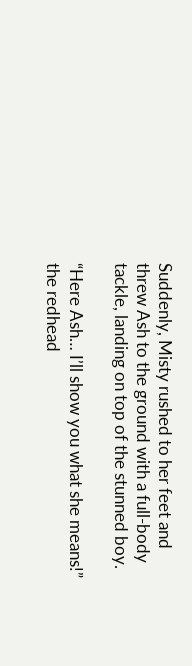Suddenly, Misty rushed to her feet and threw Ash to the ground with a full-body tackle, landing on top of the stunned boy.

“Here Ash… I’ll show you what she means!” the redhead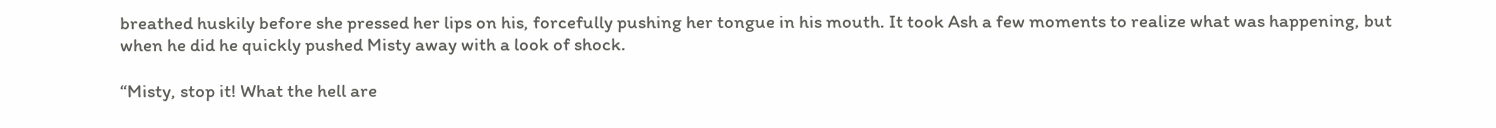breathed huskily before she pressed her lips on his, forcefully pushing her tongue in his mouth. It took Ash a few moments to realize what was happening, but when he did he quickly pushed Misty away with a look of shock.

“Misty, stop it! What the hell are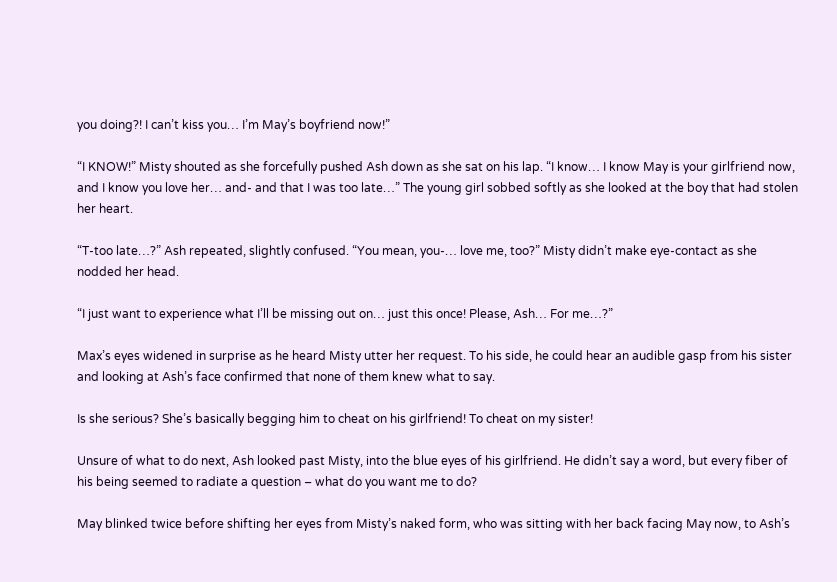you doing?! I can’t kiss you… I’m May’s boyfriend now!”

“I KNOW!” Misty shouted as she forcefully pushed Ash down as she sat on his lap. “I know… I know May is your girlfriend now, and I know you love her… and- and that I was too late…” The young girl sobbed softly as she looked at the boy that had stolen her heart.

“T-too late…?” Ash repeated, slightly confused. “You mean, you-… love me, too?” Misty didn’t make eye-contact as she nodded her head.

“I just want to experience what I’ll be missing out on… just this once! Please, Ash… For me…?”

Max’s eyes widened in surprise as he heard Misty utter her request. To his side, he could hear an audible gasp from his sister and looking at Ash’s face confirmed that none of them knew what to say.

Is she serious? She’s basically begging him to cheat on his girlfriend! To cheat on my sister!

Unsure of what to do next, Ash looked past Misty, into the blue eyes of his girlfriend. He didn’t say a word, but every fiber of his being seemed to radiate a question – what do you want me to do?

May blinked twice before shifting her eyes from Misty’s naked form, who was sitting with her back facing May now, to Ash’s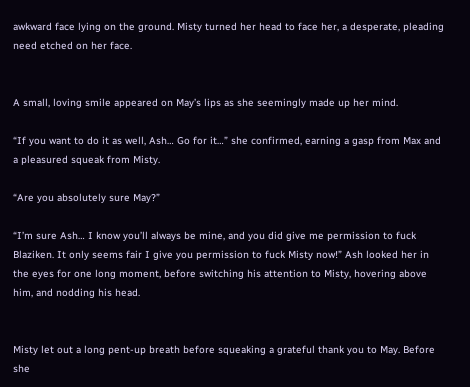awkward face lying on the ground. Misty turned her head to face her, a desperate, pleading need etched on her face.


A small, loving smile appeared on May’s lips as she seemingly made up her mind.

“If you want to do it as well, Ash… Go for it…” she confirmed, earning a gasp from Max and a pleasured squeak from Misty.

“Are you absolutely sure May?”

“I’m sure Ash… I know you’ll always be mine, and you did give me permission to fuck Blaziken. It only seems fair I give you permission to fuck Misty now!” Ash looked her in the eyes for one long moment, before switching his attention to Misty, hovering above him, and nodding his head.


Misty let out a long pent-up breath before squeaking a grateful thank you to May. Before she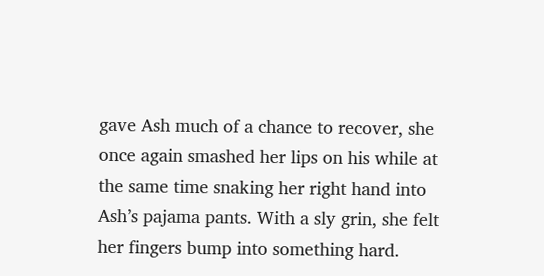gave Ash much of a chance to recover, she once again smashed her lips on his while at the same time snaking her right hand into Ash’s pajama pants. With a sly grin, she felt her fingers bump into something hard.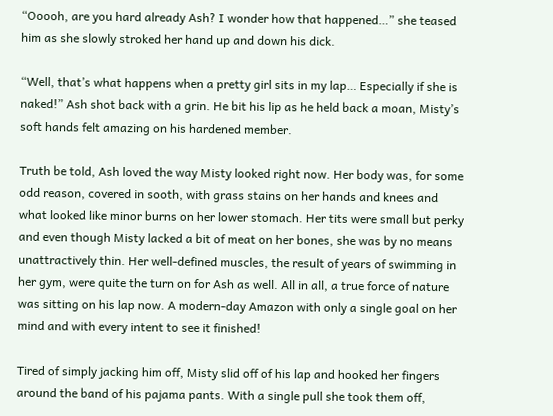“Ooooh, are you hard already Ash? I wonder how that happened…” she teased him as she slowly stroked her hand up and down his dick.

“Well, that’s what happens when a pretty girl sits in my lap… Especially if she is naked!” Ash shot back with a grin. He bit his lip as he held back a moan, Misty’s soft hands felt amazing on his hardened member.

Truth be told, Ash loved the way Misty looked right now. Her body was, for some odd reason, covered in sooth, with grass stains on her hands and knees and what looked like minor burns on her lower stomach. Her tits were small but perky and even though Misty lacked a bit of meat on her bones, she was by no means unattractively thin. Her well-defined muscles, the result of years of swimming in her gym, were quite the turn on for Ash as well. All in all, a true force of nature was sitting on his lap now. A modern-day Amazon with only a single goal on her mind and with every intent to see it finished!

Tired of simply jacking him off, Misty slid off of his lap and hooked her fingers around the band of his pajama pants. With a single pull she took them off,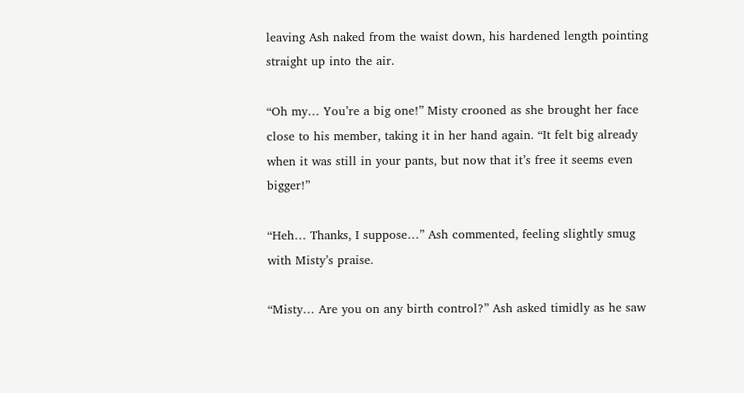leaving Ash naked from the waist down, his hardened length pointing straight up into the air.

“Oh my… You’re a big one!” Misty crooned as she brought her face close to his member, taking it in her hand again. “It felt big already when it was still in your pants, but now that it’s free it seems even bigger!”

“Heh… Thanks, I suppose…” Ash commented, feeling slightly smug with Misty’s praise.

“Misty… Are you on any birth control?” Ash asked timidly as he saw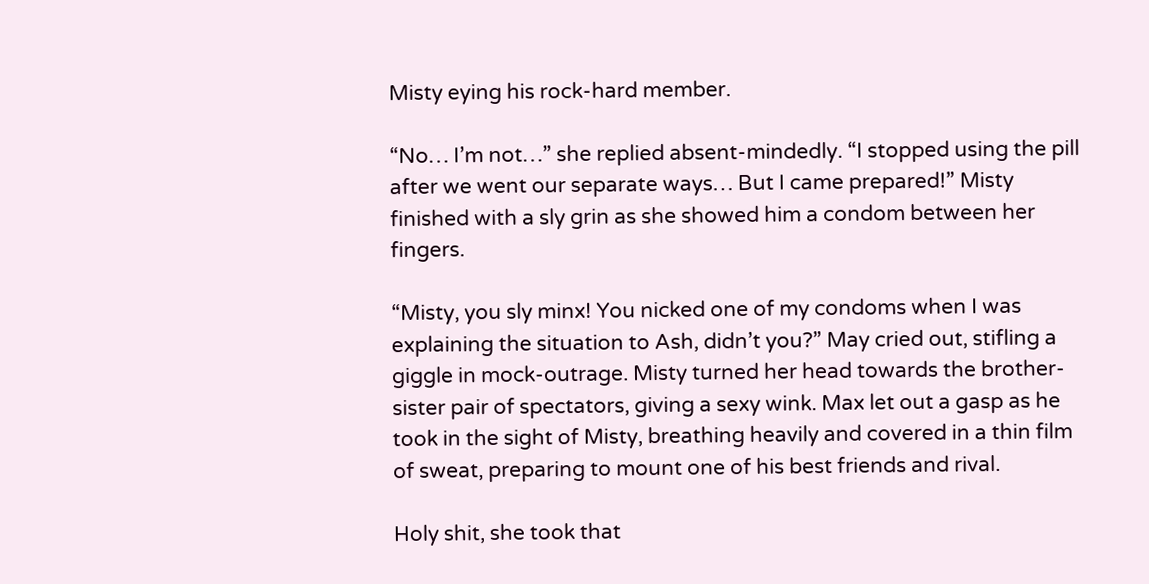Misty eying his rock-hard member.

“No… I’m not…” she replied absent-mindedly. “I stopped using the pill after we went our separate ways… But I came prepared!” Misty finished with a sly grin as she showed him a condom between her fingers.

“Misty, you sly minx! You nicked one of my condoms when I was explaining the situation to Ash, didn’t you?” May cried out, stifling a giggle in mock-outrage. Misty turned her head towards the brother-sister pair of spectators, giving a sexy wink. Max let out a gasp as he took in the sight of Misty, breathing heavily and covered in a thin film of sweat, preparing to mount one of his best friends and rival.

Holy shit, she took that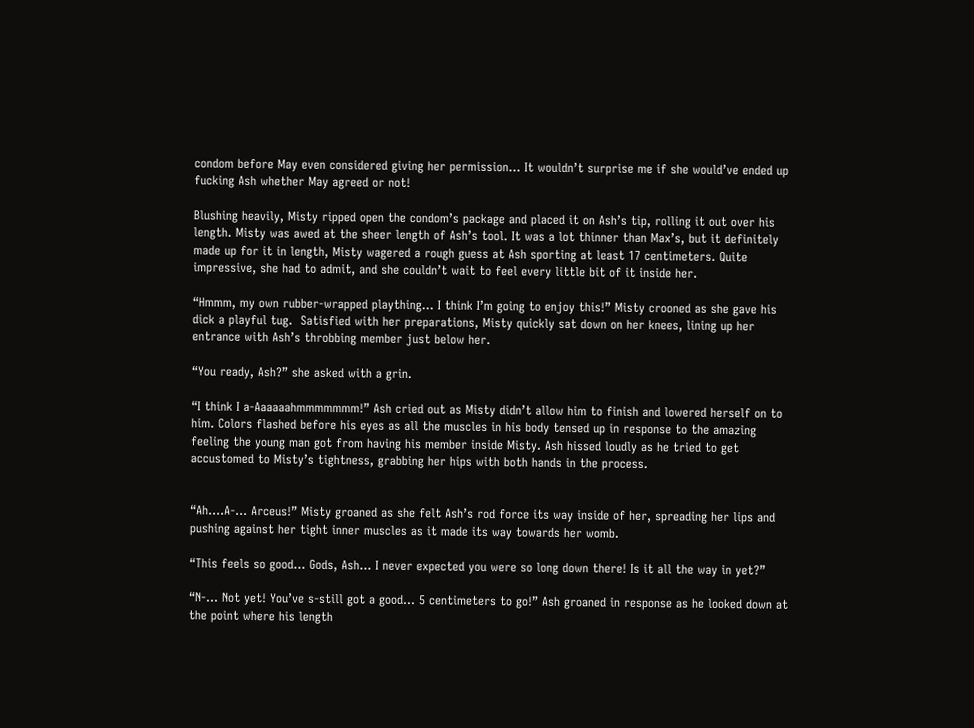condom before May even considered giving her permission… It wouldn’t surprise me if she would’ve ended up fucking Ash whether May agreed or not!

Blushing heavily, Misty ripped open the condom’s package and placed it on Ash’s tip, rolling it out over his length. Misty was awed at the sheer length of Ash’s tool. It was a lot thinner than Max’s, but it definitely made up for it in length, Misty wagered a rough guess at Ash sporting at least 17 centimeters. Quite impressive, she had to admit, and she couldn’t wait to feel every little bit of it inside her.

“Hmmm, my own rubber-wrapped plaything… I think I’m going to enjoy this!” Misty crooned as she gave his dick a playful tug.  Satisfied with her preparations, Misty quickly sat down on her knees, lining up her entrance with Ash’s throbbing member just below her.

“You ready, Ash?” she asked with a grin.

“I think I a-Aaaaaahmmmmmmm!” Ash cried out as Misty didn’t allow him to finish and lowered herself on to him. Colors flashed before his eyes as all the muscles in his body tensed up in response to the amazing feeling the young man got from having his member inside Misty. Ash hissed loudly as he tried to get accustomed to Misty’s tightness, grabbing her hips with both hands in the process.


“Ah….A-… Arceus!” Misty groaned as she felt Ash’s rod force its way inside of her, spreading her lips and pushing against her tight inner muscles as it made its way towards her womb.

“This feels so good… Gods, Ash… I never expected you were so long down there! Is it all the way in yet?”

“N-… Not yet! You’ve s-still got a good… 5 centimeters to go!” Ash groaned in response as he looked down at the point where his length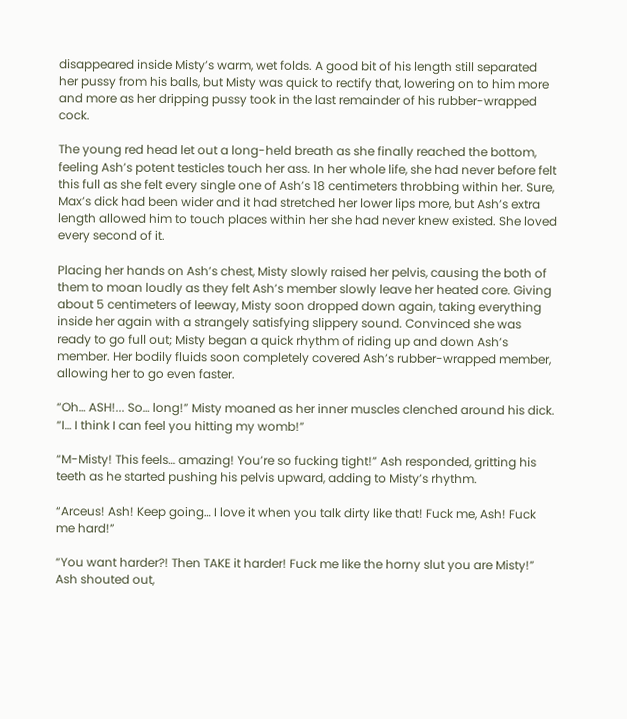disappeared inside Misty’s warm, wet folds. A good bit of his length still separated her pussy from his balls, but Misty was quick to rectify that, lowering on to him more and more as her dripping pussy took in the last remainder of his rubber-wrapped cock.

The young red head let out a long-held breath as she finally reached the bottom, feeling Ash’s potent testicles touch her ass. In her whole life, she had never before felt this full as she felt every single one of Ash’s 18 centimeters throbbing within her. Sure, Max’s dick had been wider and it had stretched her lower lips more, but Ash’s extra length allowed him to touch places within her she had never knew existed. She loved every second of it.

Placing her hands on Ash’s chest, Misty slowly raised her pelvis, causing the both of them to moan loudly as they felt Ash’s member slowly leave her heated core. Giving about 5 centimeters of leeway, Misty soon dropped down again, taking everything inside her again with a strangely satisfying slippery sound. Convinced she was ready to go full out; Misty began a quick rhythm of riding up and down Ash’s member. Her bodily fluids soon completely covered Ash’s rubber-wrapped member, allowing her to go even faster.

“Oh… ASH!... So… long!” Misty moaned as her inner muscles clenched around his dick. “I… I think I can feel you hitting my womb!”

“M-Misty! This feels… amazing! You’re so fucking tight!” Ash responded, gritting his teeth as he started pushing his pelvis upward, adding to Misty’s rhythm.

“Arceus! Ash! Keep going… I love it when you talk dirty like that! Fuck me, Ash! Fuck me hard!”

“You want harder?! Then TAKE it harder! Fuck me like the horny slut you are Misty!” Ash shouted out,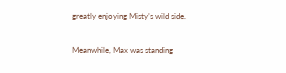greatly enjoying Misty’s wild side.

Meanwhile, Max was standing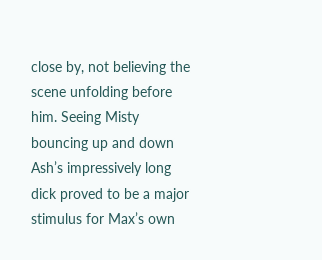close by, not believing the scene unfolding before him. Seeing Misty bouncing up and down Ash’s impressively long dick proved to be a major stimulus for Max’s own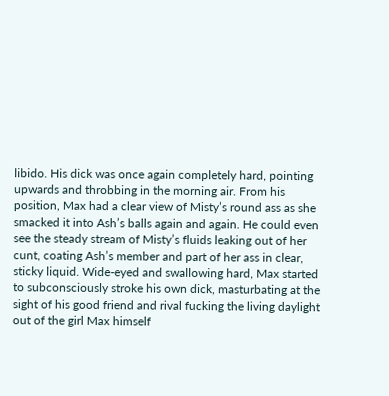libido. His dick was once again completely hard, pointing upwards and throbbing in the morning air. From his position, Max had a clear view of Misty’s round ass as she smacked it into Ash’s balls again and again. He could even see the steady stream of Misty’s fluids leaking out of her cunt, coating Ash’s member and part of her ass in clear, sticky liquid. Wide-eyed and swallowing hard, Max started to subconsciously stroke his own dick, masturbating at the sight of his good friend and rival fucking the living daylight out of the girl Max himself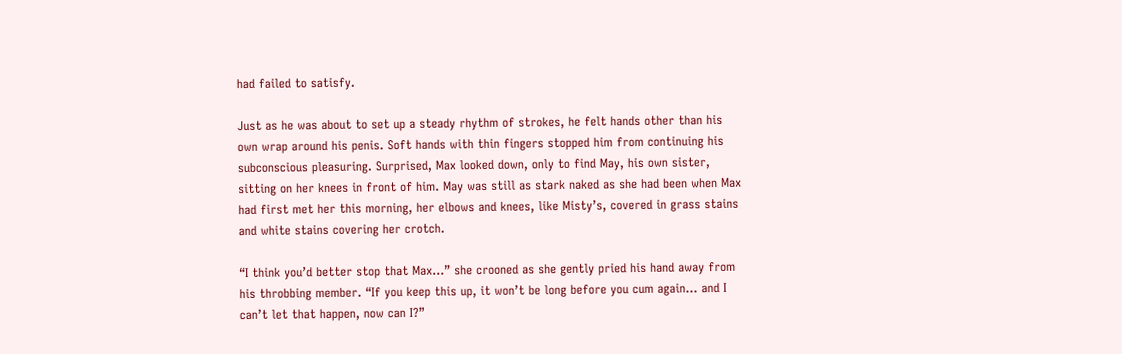had failed to satisfy.

Just as he was about to set up a steady rhythm of strokes, he felt hands other than his own wrap around his penis. Soft hands with thin fingers stopped him from continuing his subconscious pleasuring. Surprised, Max looked down, only to find May, his own sister, sitting on her knees in front of him. May was still as stark naked as she had been when Max had first met her this morning, her elbows and knees, like Misty’s, covered in grass stains and white stains covering her crotch.

“I think you’d better stop that Max…” she crooned as she gently pried his hand away from his throbbing member. “If you keep this up, it won’t be long before you cum again… and I can’t let that happen, now can I?”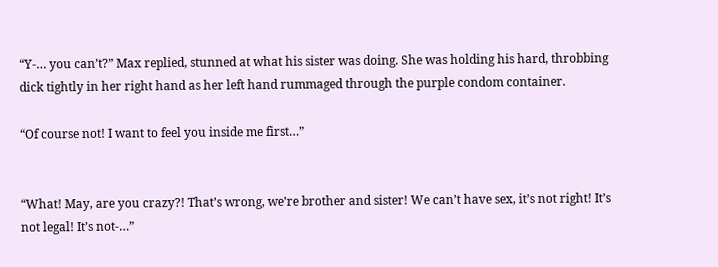“Y-… you can’t?” Max replied, stunned at what his sister was doing. She was holding his hard, throbbing dick tightly in her right hand as her left hand rummaged through the purple condom container.

“Of course not! I want to feel you inside me first…”


“What! May, are you crazy?! That’s wrong, we’re brother and sister! We can’t have sex, it’s not right! It’s not legal! It’s not-…”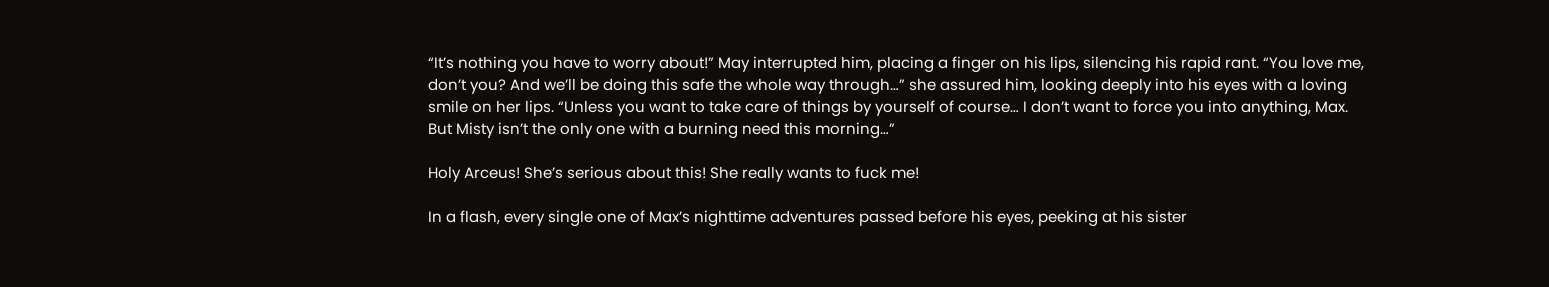“It’s nothing you have to worry about!” May interrupted him, placing a finger on his lips, silencing his rapid rant. “You love me, don’t you? And we’ll be doing this safe the whole way through…” she assured him, looking deeply into his eyes with a loving smile on her lips. “Unless you want to take care of things by yourself of course… I don’t want to force you into anything, Max. But Misty isn’t the only one with a burning need this morning…”

Holy Arceus! She’s serious about this! She really wants to fuck me!

In a flash, every single one of Max’s nighttime adventures passed before his eyes, peeking at his sister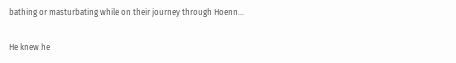bathing or masturbating while on their journey through Hoenn…

He knew he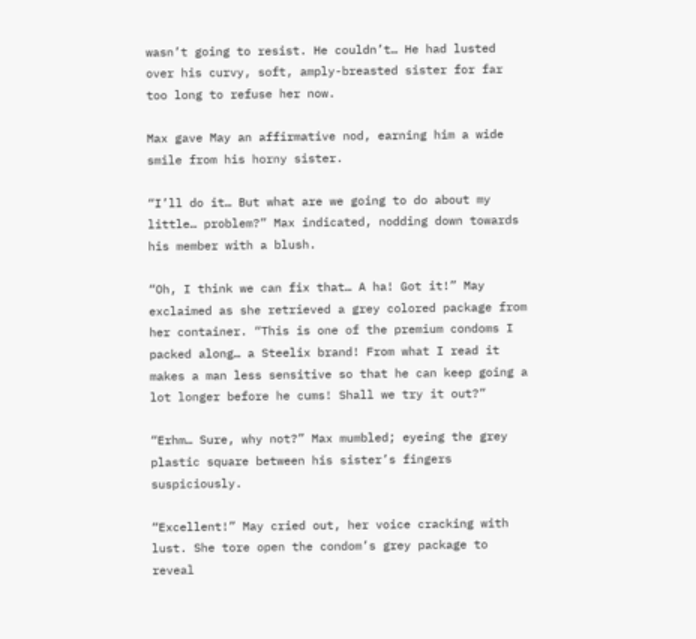wasn’t going to resist. He couldn’t… He had lusted over his curvy, soft, amply-breasted sister for far too long to refuse her now.

Max gave May an affirmative nod, earning him a wide smile from his horny sister.

“I’ll do it… But what are we going to do about my little… problem?” Max indicated, nodding down towards his member with a blush.

“Oh, I think we can fix that… A ha! Got it!” May exclaimed as she retrieved a grey colored package from her container. “This is one of the premium condoms I packed along… a Steelix brand! From what I read it makes a man less sensitive so that he can keep going a lot longer before he cums! Shall we try it out?”

“Erhm… Sure, why not?” Max mumbled; eyeing the grey plastic square between his sister’s fingers suspiciously.

“Excellent!” May cried out, her voice cracking with lust. She tore open the condom’s grey package to reveal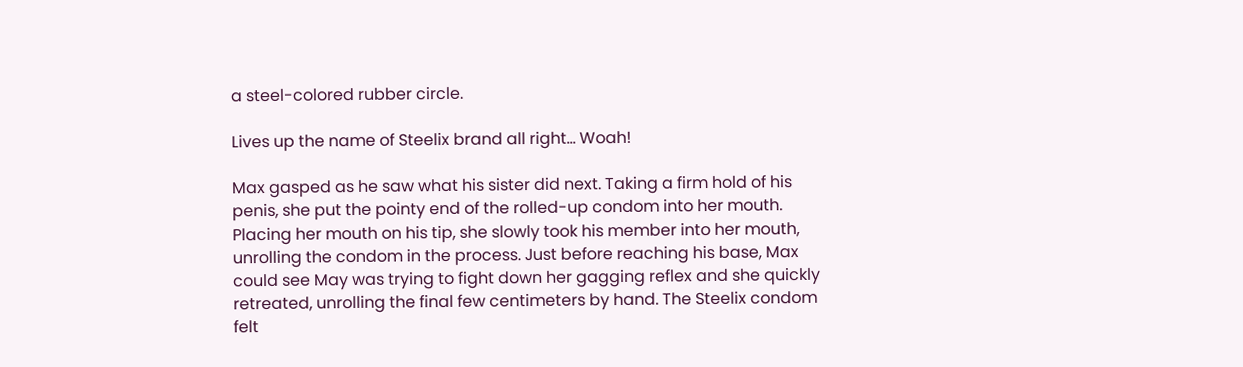a steel-colored rubber circle.

Lives up the name of Steelix brand all right… Woah!

Max gasped as he saw what his sister did next. Taking a firm hold of his penis, she put the pointy end of the rolled-up condom into her mouth. Placing her mouth on his tip, she slowly took his member into her mouth, unrolling the condom in the process. Just before reaching his base, Max could see May was trying to fight down her gagging reflex and she quickly retreated, unrolling the final few centimeters by hand. The Steelix condom felt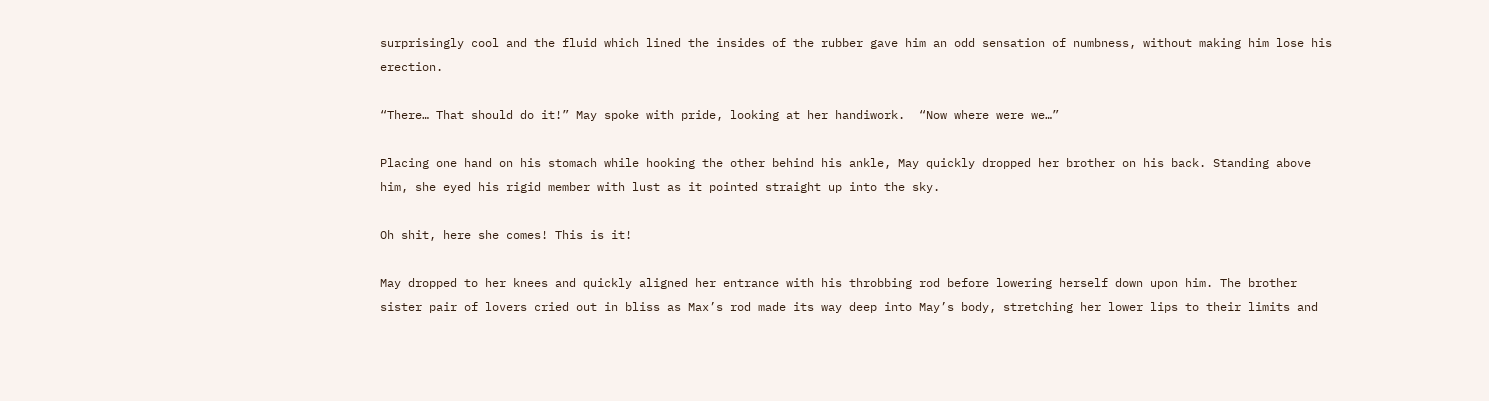surprisingly cool and the fluid which lined the insides of the rubber gave him an odd sensation of numbness, without making him lose his erection.

“There… That should do it!” May spoke with pride, looking at her handiwork.  “Now where were we…”

Placing one hand on his stomach while hooking the other behind his ankle, May quickly dropped her brother on his back. Standing above him, she eyed his rigid member with lust as it pointed straight up into the sky.

Oh shit, here she comes! This is it!

May dropped to her knees and quickly aligned her entrance with his throbbing rod before lowering herself down upon him. The brother sister pair of lovers cried out in bliss as Max’s rod made its way deep into May’s body, stretching her lower lips to their limits and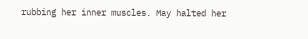rubbing her inner muscles. May halted her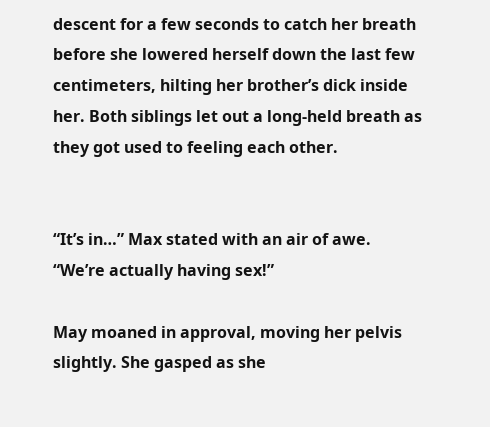descent for a few seconds to catch her breath before she lowered herself down the last few centimeters, hilting her brother’s dick inside her. Both siblings let out a long-held breath as they got used to feeling each other.


“It’s in…” Max stated with an air of awe. “We’re actually having sex!”

May moaned in approval, moving her pelvis slightly. She gasped as she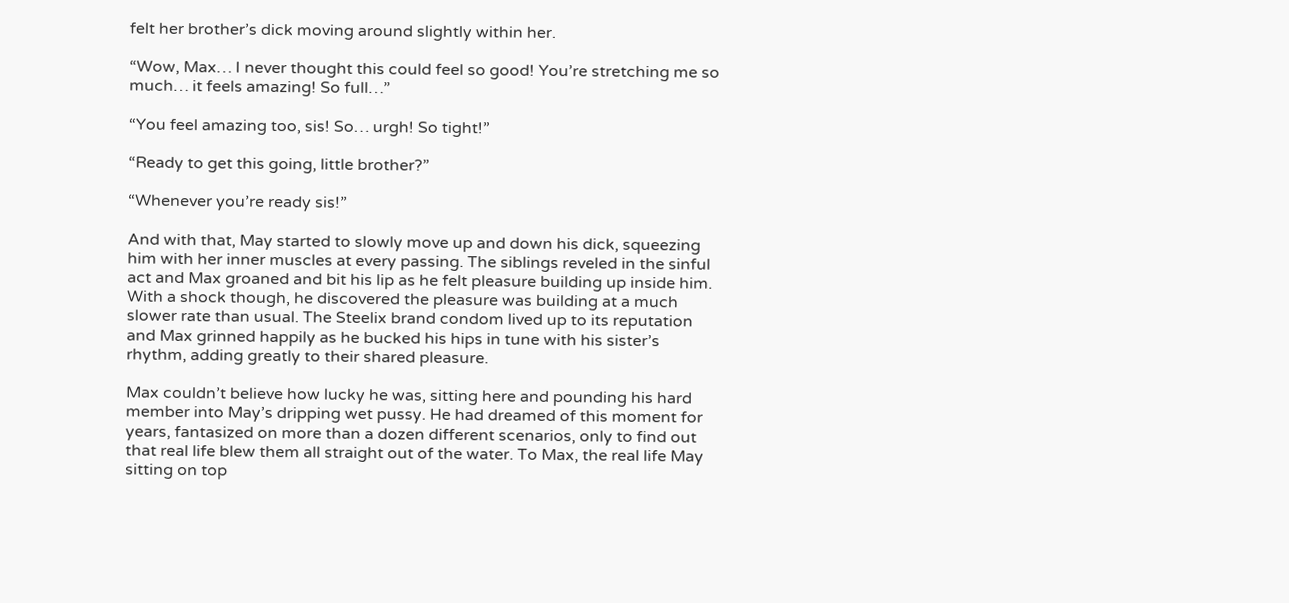felt her brother’s dick moving around slightly within her.

“Wow, Max… I never thought this could feel so good! You’re stretching me so much… it feels amazing! So full…”

“You feel amazing too, sis! So… urgh! So tight!”

“Ready to get this going, little brother?”

“Whenever you’re ready sis!”

And with that, May started to slowly move up and down his dick, squeezing him with her inner muscles at every passing. The siblings reveled in the sinful act and Max groaned and bit his lip as he felt pleasure building up inside him. With a shock though, he discovered the pleasure was building at a much slower rate than usual. The Steelix brand condom lived up to its reputation and Max grinned happily as he bucked his hips in tune with his sister’s rhythm, adding greatly to their shared pleasure.

Max couldn’t believe how lucky he was, sitting here and pounding his hard member into May’s dripping wet pussy. He had dreamed of this moment for years, fantasized on more than a dozen different scenarios, only to find out that real life blew them all straight out of the water. To Max, the real life May sitting on top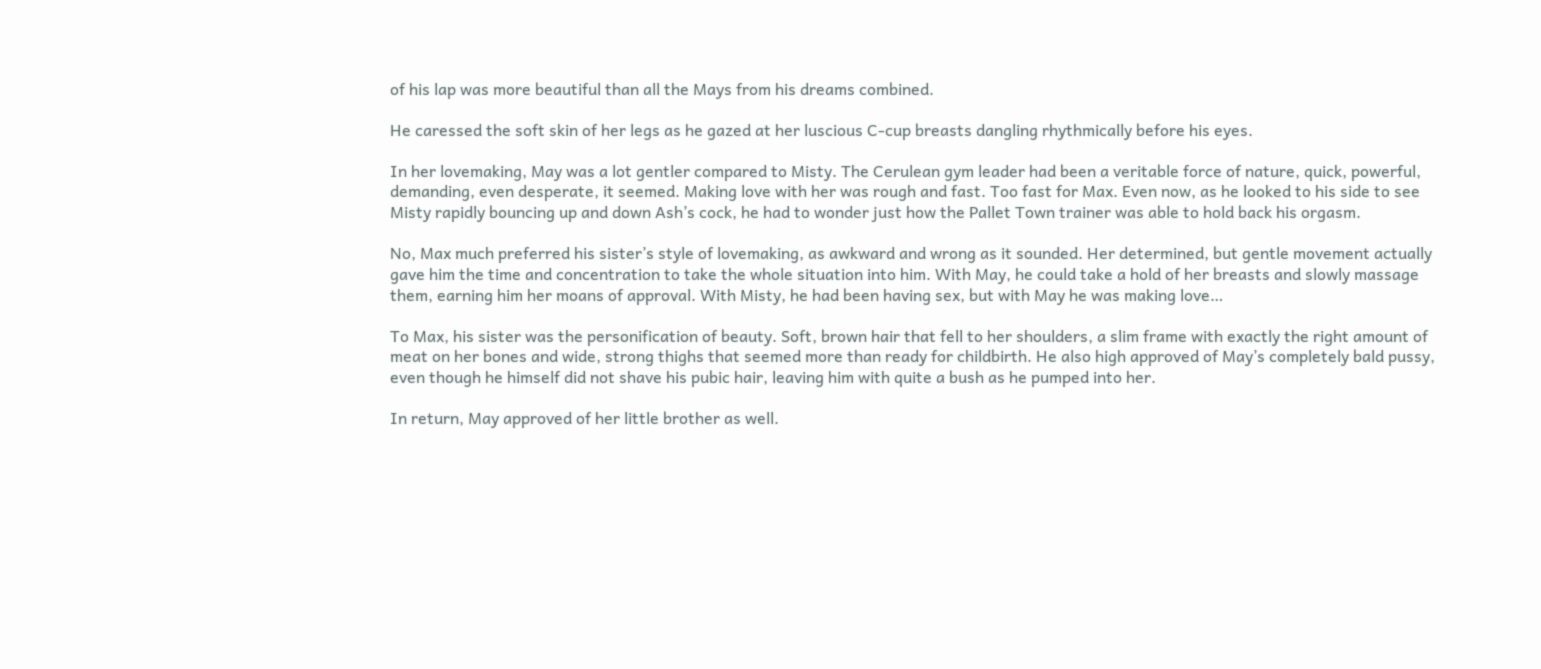of his lap was more beautiful than all the Mays from his dreams combined.

He caressed the soft skin of her legs as he gazed at her luscious C-cup breasts dangling rhythmically before his eyes.

In her lovemaking, May was a lot gentler compared to Misty. The Cerulean gym leader had been a veritable force of nature, quick, powerful, demanding, even desperate, it seemed. Making love with her was rough and fast. Too fast for Max. Even now, as he looked to his side to see Misty rapidly bouncing up and down Ash’s cock, he had to wonder just how the Pallet Town trainer was able to hold back his orgasm.

No, Max much preferred his sister’s style of lovemaking, as awkward and wrong as it sounded. Her determined, but gentle movement actually gave him the time and concentration to take the whole situation into him. With May, he could take a hold of her breasts and slowly massage them, earning him her moans of approval. With Misty, he had been having sex, but with May he was making love…

To Max, his sister was the personification of beauty. Soft, brown hair that fell to her shoulders, a slim frame with exactly the right amount of meat on her bones and wide, strong thighs that seemed more than ready for childbirth. He also high approved of May’s completely bald pussy, even though he himself did not shave his pubic hair, leaving him with quite a bush as he pumped into her.

In return, May approved of her little brother as well.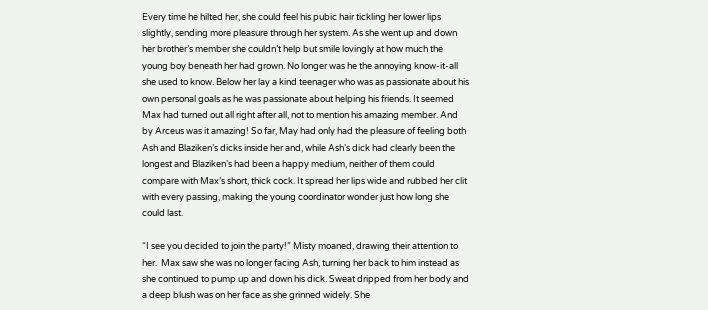Every time he hilted her, she could feel his pubic hair tickling her lower lips slightly, sending more pleasure through her system. As she went up and down her brother’s member she couldn’t help but smile lovingly at how much the young boy beneath her had grown. No longer was he the annoying know-it-all she used to know. Below her lay a kind teenager who was as passionate about his own personal goals as he was passionate about helping his friends. It seemed Max had turned out all right after all, not to mention his amazing member. And by Arceus was it amazing! So far, May had only had the pleasure of feeling both Ash and Blaziken’s dicks inside her and, while Ash’s dick had clearly been the longest and Blaziken’s had been a happy medium, neither of them could compare with Max’s short, thick cock. It spread her lips wide and rubbed her clit with every passing, making the young coordinator wonder just how long she could last.

“I see you decided to join the party!” Misty moaned, drawing their attention to her.  Max saw she was no longer facing Ash, turning her back to him instead as she continued to pump up and down his dick. Sweat dripped from her body and a deep blush was on her face as she grinned widely. She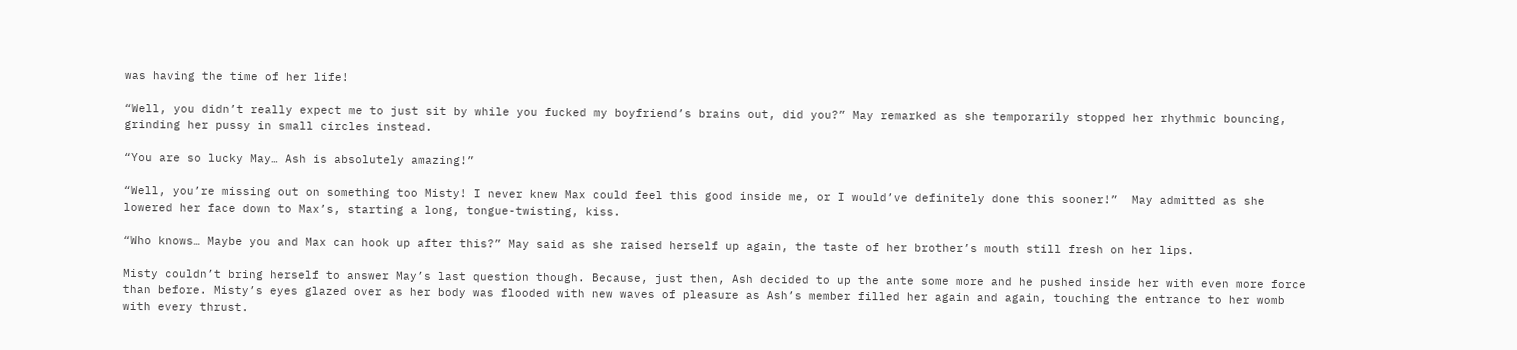was having the time of her life!

“Well, you didn’t really expect me to just sit by while you fucked my boyfriend’s brains out, did you?” May remarked as she temporarily stopped her rhythmic bouncing, grinding her pussy in small circles instead.

“You are so lucky May… Ash is absolutely amazing!”

“Well, you’re missing out on something too Misty! I never knew Max could feel this good inside me, or I would’ve definitely done this sooner!”  May admitted as she lowered her face down to Max’s, starting a long, tongue-twisting, kiss.

“Who knows… Maybe you and Max can hook up after this?” May said as she raised herself up again, the taste of her brother’s mouth still fresh on her lips.

Misty couldn’t bring herself to answer May’s last question though. Because, just then, Ash decided to up the ante some more and he pushed inside her with even more force than before. Misty’s eyes glazed over as her body was flooded with new waves of pleasure as Ash’s member filled her again and again, touching the entrance to her womb with every thrust.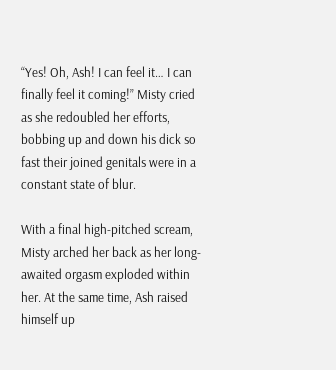“Yes! Oh, Ash! I can feel it… I can finally feel it coming!” Misty cried as she redoubled her efforts, bobbing up and down his dick so fast their joined genitals were in a constant state of blur.

With a final high-pitched scream, Misty arched her back as her long-awaited orgasm exploded within her. At the same time, Ash raised himself up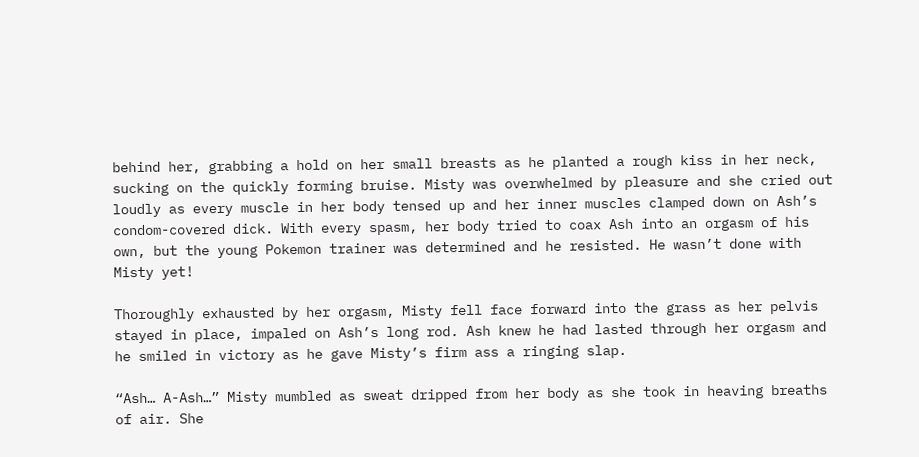behind her, grabbing a hold on her small breasts as he planted a rough kiss in her neck, sucking on the quickly forming bruise. Misty was overwhelmed by pleasure and she cried out loudly as every muscle in her body tensed up and her inner muscles clamped down on Ash’s condom-covered dick. With every spasm, her body tried to coax Ash into an orgasm of his own, but the young Pokemon trainer was determined and he resisted. He wasn’t done with Misty yet!

Thoroughly exhausted by her orgasm, Misty fell face forward into the grass as her pelvis stayed in place, impaled on Ash’s long rod. Ash knew he had lasted through her orgasm and he smiled in victory as he gave Misty’s firm ass a ringing slap.

“Ash… A-Ash…” Misty mumbled as sweat dripped from her body as she took in heaving breaths of air. She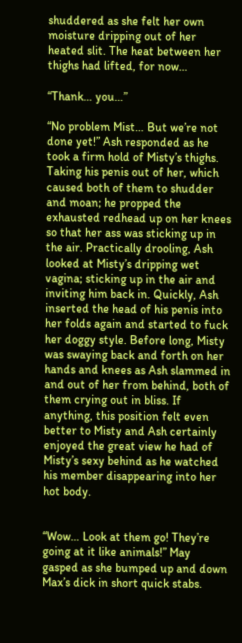shuddered as she felt her own moisture dripping out of her heated slit. The heat between her thighs had lifted, for now…

“Thank… you…”

“No problem Mist… But we’re not done yet!” Ash responded as he took a firm hold of Misty’s thighs. Taking his penis out of her, which caused both of them to shudder and moan; he propped the exhausted redhead up on her knees so that her ass was sticking up in the air. Practically drooling, Ash looked at Misty’s dripping wet vagina; sticking up in the air and inviting him back in. Quickly, Ash inserted the head of his penis into her folds again and started to fuck her doggy style. Before long, Misty was swaying back and forth on her hands and knees as Ash slammed in and out of her from behind, both of them crying out in bliss. If anything, this position felt even better to Misty and Ash certainly enjoyed the great view he had of Misty’s sexy behind as he watched his member disappearing into her hot body.


“Wow… Look at them go! They’re going at it like animals!” May gasped as she bumped up and down Max’s dick in short quick stabs.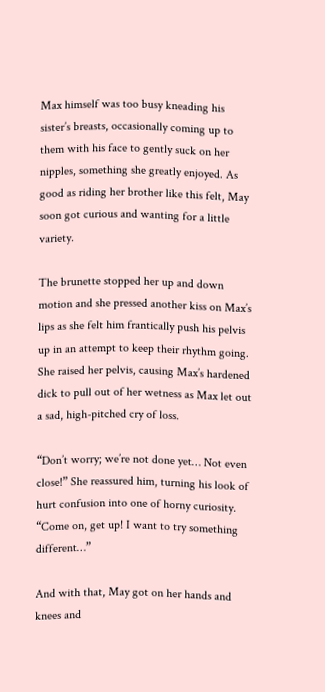Max himself was too busy kneading his sister’s breasts, occasionally coming up to them with his face to gently suck on her nipples, something she greatly enjoyed. As good as riding her brother like this felt, May soon got curious and wanting for a little variety.

The brunette stopped her up and down motion and she pressed another kiss on Max’s lips as she felt him frantically push his pelvis up in an attempt to keep their rhythm going. She raised her pelvis, causing Max’s hardened dick to pull out of her wetness as Max let out a sad, high-pitched cry of loss.

“Don’t worry; we’re not done yet… Not even close!” She reassured him, turning his look of hurt confusion into one of horny curiosity. “Come on, get up! I want to try something different…”

And with that, May got on her hands and knees and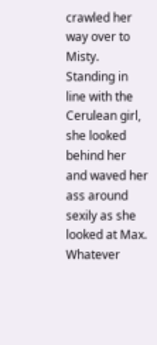crawled her way over to Misty. Standing in line with the Cerulean girl, she looked behind her and waved her ass around sexily as she looked at Max. Whatever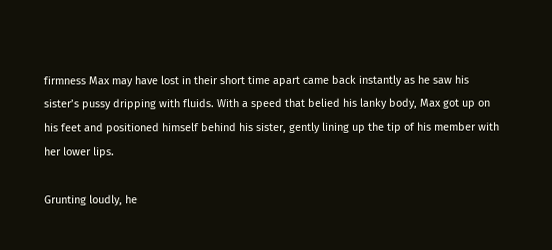firmness Max may have lost in their short time apart came back instantly as he saw his sister’s pussy dripping with fluids. With a speed that belied his lanky body, Max got up on his feet and positioned himself behind his sister, gently lining up the tip of his member with her lower lips.

Grunting loudly, he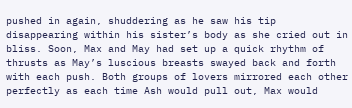pushed in again, shuddering as he saw his tip disappearing within his sister’s body as she cried out in bliss. Soon, Max and May had set up a quick rhythm of thrusts as May’s luscious breasts swayed back and forth with each push. Both groups of lovers mirrored each other perfectly as each time Ash would pull out, Max would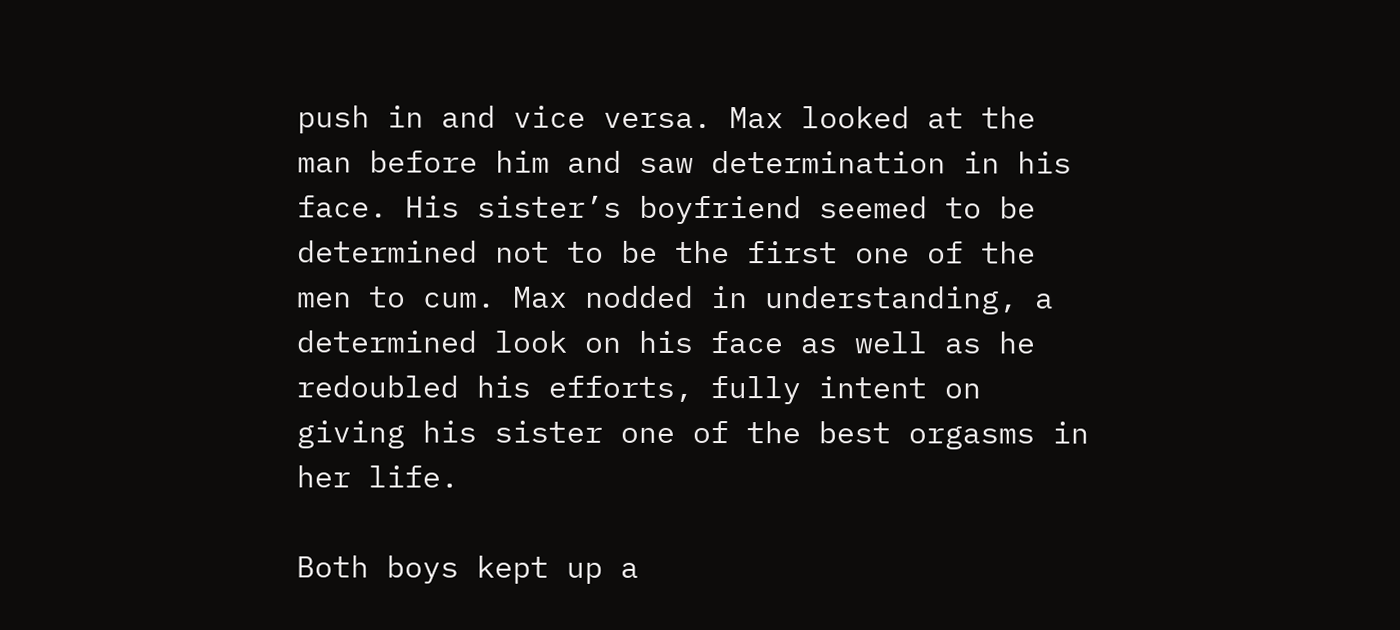push in and vice versa. Max looked at the man before him and saw determination in his face. His sister’s boyfriend seemed to be determined not to be the first one of the men to cum. Max nodded in understanding, a determined look on his face as well as he redoubled his efforts, fully intent on giving his sister one of the best orgasms in her life.

Both boys kept up a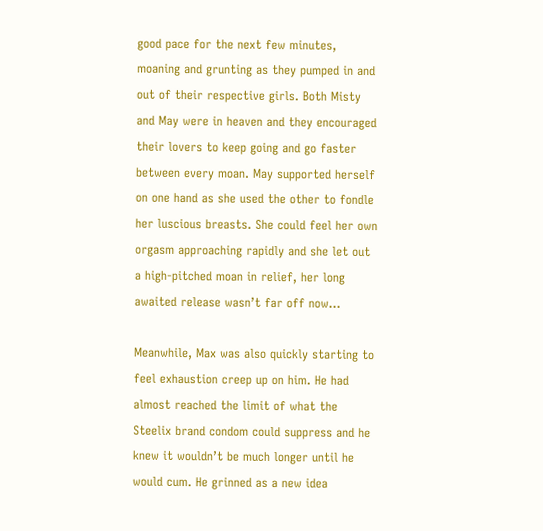good pace for the next few minutes, moaning and grunting as they pumped in and out of their respective girls. Both Misty and May were in heaven and they encouraged their lovers to keep going and go faster between every moan. May supported herself on one hand as she used the other to fondle her luscious breasts. She could feel her own orgasm approaching rapidly and she let out a high-pitched moan in relief, her long awaited release wasn’t far off now…

Meanwhile, Max was also quickly starting to feel exhaustion creep up on him. He had almost reached the limit of what the Steelix brand condom could suppress and he knew it wouldn’t be much longer until he would cum. He grinned as a new idea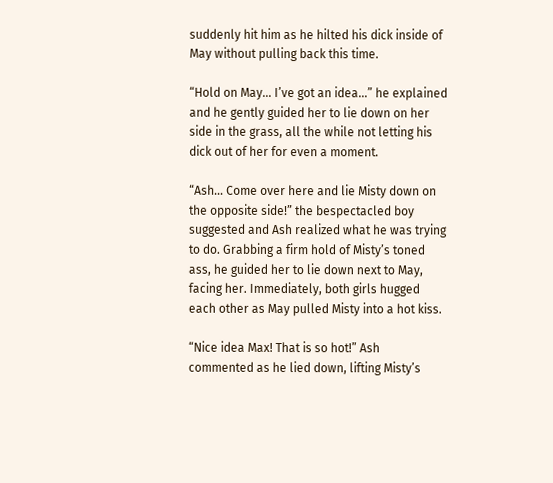suddenly hit him as he hilted his dick inside of May without pulling back this time.

“Hold on May… I’ve got an idea…” he explained and he gently guided her to lie down on her side in the grass, all the while not letting his dick out of her for even a moment.

“Ash… Come over here and lie Misty down on the opposite side!” the bespectacled boy suggested and Ash realized what he was trying to do. Grabbing a firm hold of Misty’s toned ass, he guided her to lie down next to May, facing her. Immediately, both girls hugged each other as May pulled Misty into a hot kiss.

“Nice idea Max! That is so hot!” Ash commented as he lied down, lifting Misty’s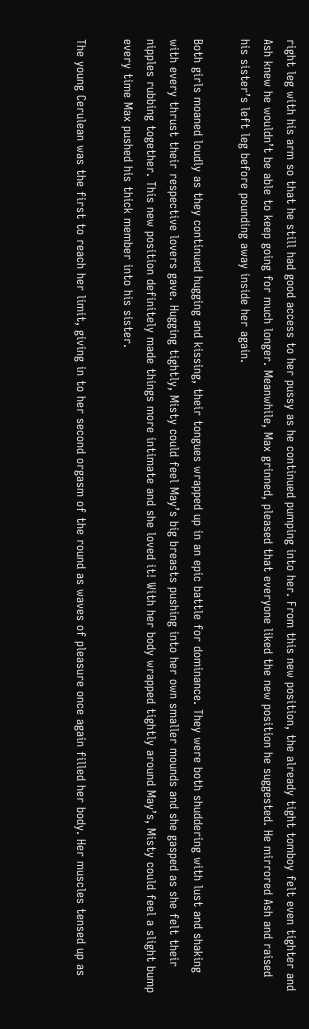right leg with his arm so that he still had good access to her pussy as he continued pumping into her. From this new position, the already tight tomboy felt even tighter and Ash knew he wouldn’t be able to keep going for much longer. Meanwhile, Max grinned, pleased that everyone liked the new position he suggested. He mirrored Ash and raised his sister’s left leg before pounding away inside her again.

Both girls moaned loudly as they continued hugging and kissing, their tongues wrapped up in an epic battle for dominance. They were both shuddering with lust and shaking with every thrust their respective lovers gave. Hugging tightly, Misty could feel May’s big breasts pushing into her own smaller mounds and she gasped as she felt their nipples rubbing together. This new position definitely made things more intimate and she loved it! With her body wrapped tightly around May’s, Misty could feel a slight bump every time Max pushed his thick member into his sister.

The young Cerulean was the first to reach her limit, giving in to her second orgasm of the round as waves of pleasure once again filled her body. Her muscles tensed up as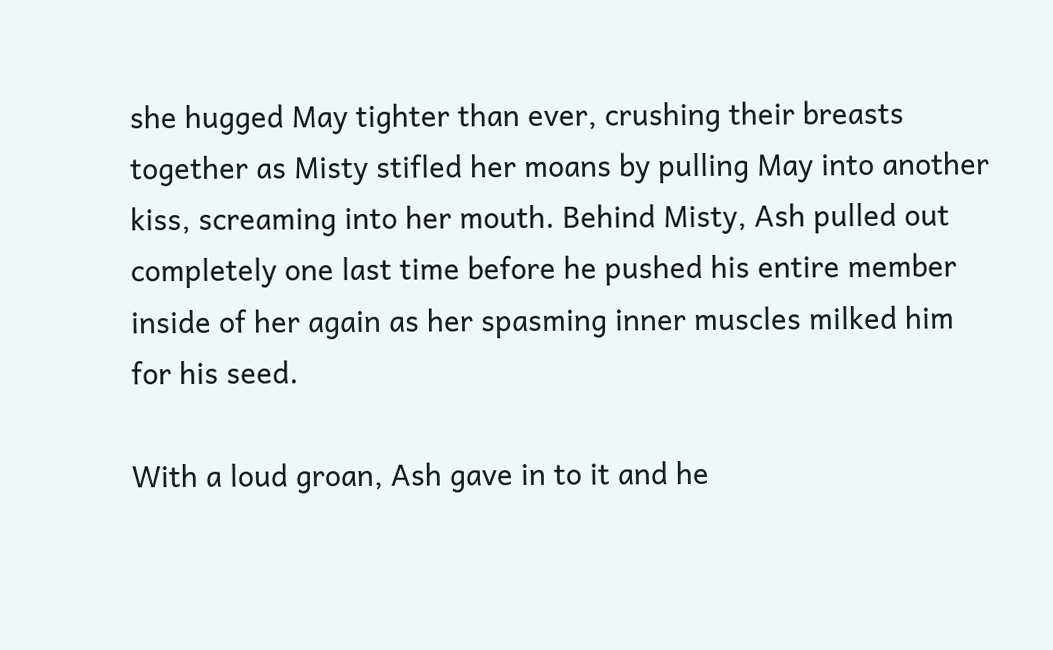she hugged May tighter than ever, crushing their breasts together as Misty stifled her moans by pulling May into another kiss, screaming into her mouth. Behind Misty, Ash pulled out completely one last time before he pushed his entire member inside of her again as her spasming inner muscles milked him for his seed.

With a loud groan, Ash gave in to it and he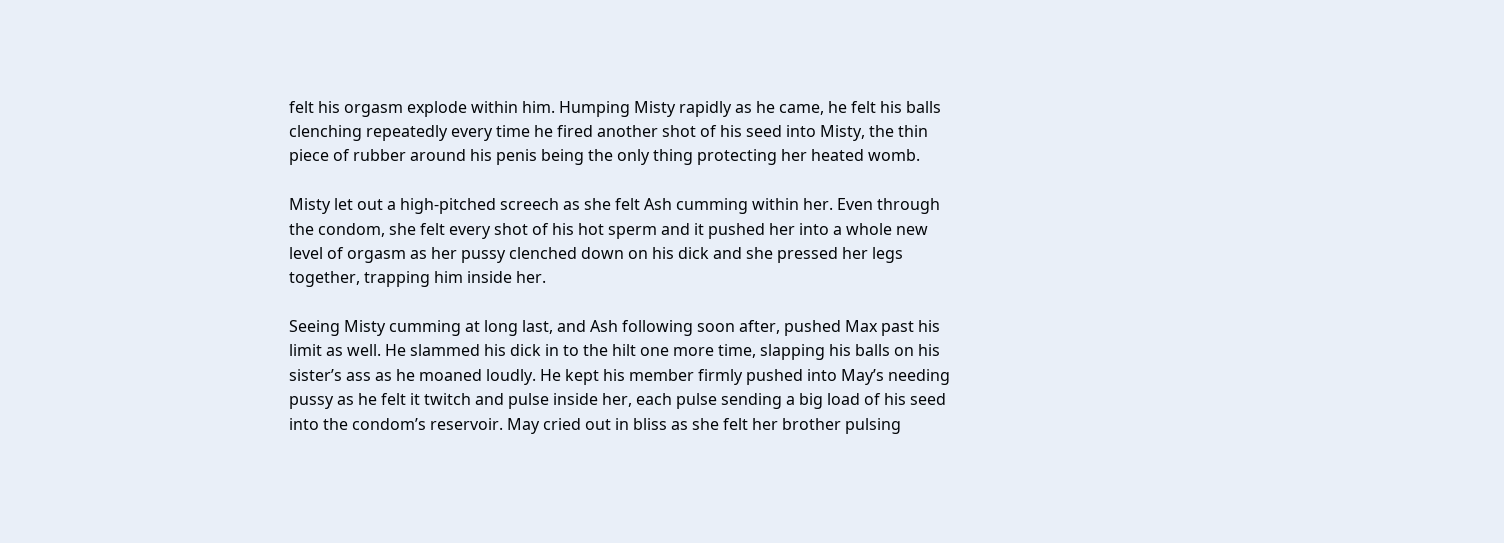felt his orgasm explode within him. Humping Misty rapidly as he came, he felt his balls clenching repeatedly every time he fired another shot of his seed into Misty, the thin piece of rubber around his penis being the only thing protecting her heated womb.

Misty let out a high-pitched screech as she felt Ash cumming within her. Even through the condom, she felt every shot of his hot sperm and it pushed her into a whole new level of orgasm as her pussy clenched down on his dick and she pressed her legs together, trapping him inside her.

Seeing Misty cumming at long last, and Ash following soon after, pushed Max past his limit as well. He slammed his dick in to the hilt one more time, slapping his balls on his sister’s ass as he moaned loudly. He kept his member firmly pushed into May’s needing pussy as he felt it twitch and pulse inside her, each pulse sending a big load of his seed into the condom’s reservoir. May cried out in bliss as she felt her brother pulsing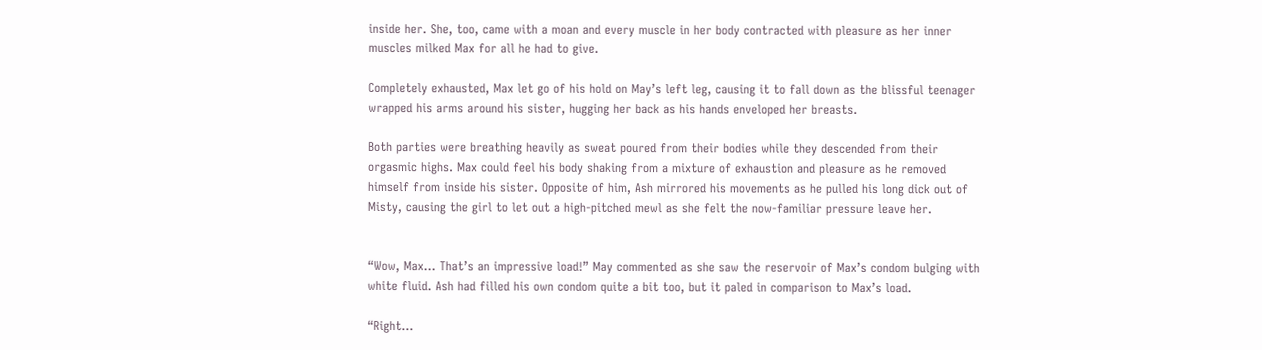inside her. She, too, came with a moan and every muscle in her body contracted with pleasure as her inner muscles milked Max for all he had to give.

Completely exhausted, Max let go of his hold on May’s left leg, causing it to fall down as the blissful teenager wrapped his arms around his sister, hugging her back as his hands enveloped her breasts.

Both parties were breathing heavily as sweat poured from their bodies while they descended from their orgasmic highs. Max could feel his body shaking from a mixture of exhaustion and pleasure as he removed himself from inside his sister. Opposite of him, Ash mirrored his movements as he pulled his long dick out of Misty, causing the girl to let out a high-pitched mewl as she felt the now-familiar pressure leave her.


“Wow, Max… That’s an impressive load!” May commented as she saw the reservoir of Max’s condom bulging with white fluid. Ash had filled his own condom quite a bit too, but it paled in comparison to Max’s load.

“Right…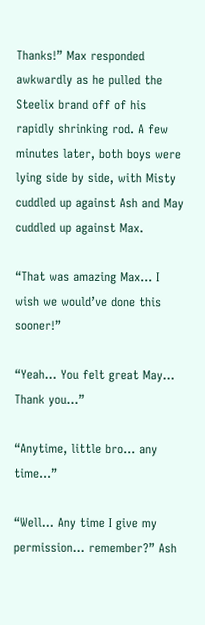Thanks!” Max responded awkwardly as he pulled the Steelix brand off of his rapidly shrinking rod. A few minutes later, both boys were lying side by side, with Misty cuddled up against Ash and May cuddled up against Max.

“That was amazing Max… I wish we would’ve done this sooner!”

“Yeah… You felt great May… Thank you…”

“Anytime, little bro… any time…”

“Well… Any time I give my permission… remember?” Ash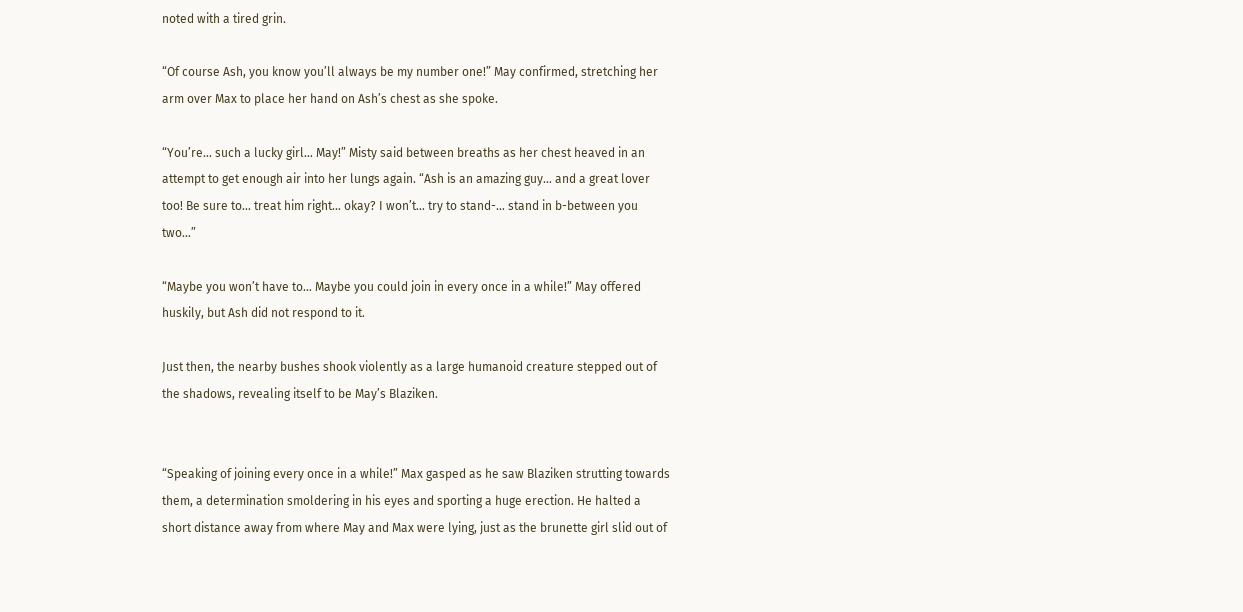noted with a tired grin.

“Of course Ash, you know you’ll always be my number one!” May confirmed, stretching her arm over Max to place her hand on Ash’s chest as she spoke.

“You’re… such a lucky girl… May!” Misty said between breaths as her chest heaved in an attempt to get enough air into her lungs again. “Ash is an amazing guy… and a great lover too! Be sure to… treat him right… okay? I won’t… try to stand-… stand in b-between you two…”

“Maybe you won’t have to… Maybe you could join in every once in a while!” May offered huskily, but Ash did not respond to it.

Just then, the nearby bushes shook violently as a large humanoid creature stepped out of the shadows, revealing itself to be May’s Blaziken.


“Speaking of joining every once in a while!” Max gasped as he saw Blaziken strutting towards them, a determination smoldering in his eyes and sporting a huge erection. He halted a short distance away from where May and Max were lying, just as the brunette girl slid out of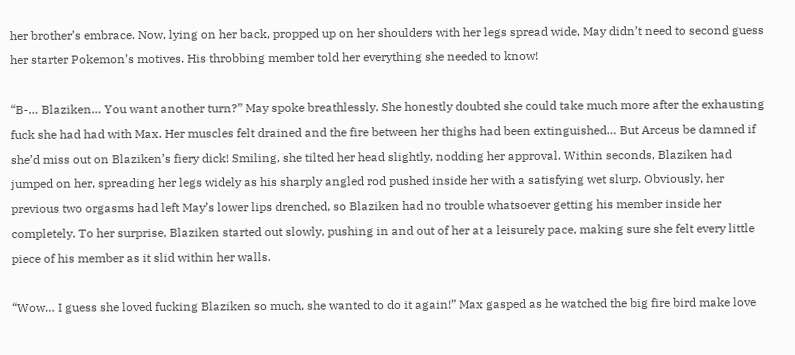her brother’s embrace. Now, lying on her back, propped up on her shoulders with her legs spread wide, May didn’t need to second guess her starter Pokemon’s motives. His throbbing member told her everything she needed to know!

“B-… Blaziken… You want another turn?” May spoke breathlessly. She honestly doubted she could take much more after the exhausting fuck she had had with Max. Her muscles felt drained and the fire between her thighs had been extinguished… But Arceus be damned if she’d miss out on Blaziken’s fiery dick! Smiling, she tilted her head slightly, nodding her approval. Within seconds, Blaziken had jumped on her, spreading her legs widely as his sharply angled rod pushed inside her with a satisfying wet slurp. Obviously, her previous two orgasms had left May’s lower lips drenched, so Blaziken had no trouble whatsoever getting his member inside her completely. To her surprise, Blaziken started out slowly, pushing in and out of her at a leisurely pace, making sure she felt every little piece of his member as it slid within her walls.

“Wow… I guess she loved fucking Blaziken so much, she wanted to do it again!” Max gasped as he watched the big fire bird make love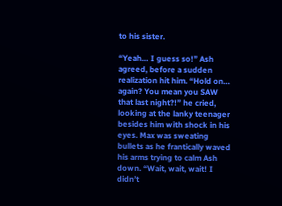to his sister.

“Yeah… I guess so!” Ash agreed, before a sudden realization hit him. “Hold on… again? You mean you SAW that last night?!” he cried, looking at the lanky teenager besides him with shock in his eyes. Max was sweating bullets as he frantically waved his arms trying to calm Ash down. “Wait, wait, wait! I didn’t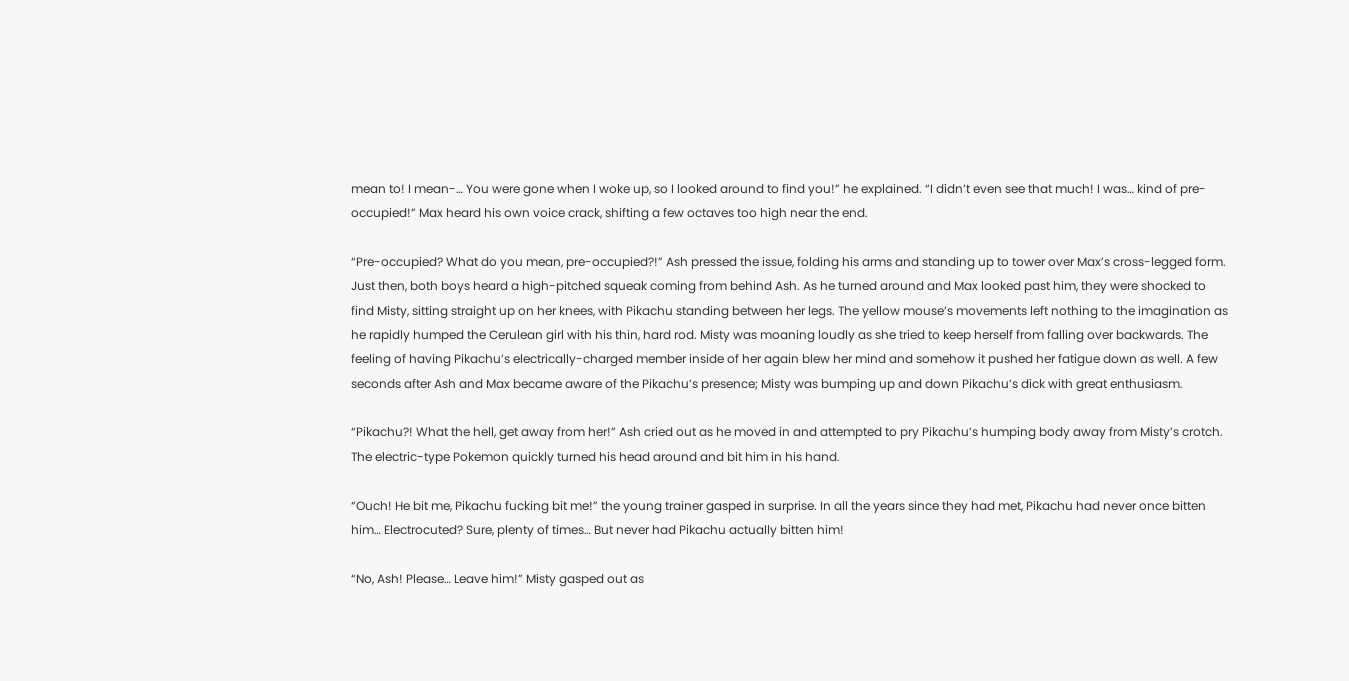mean to! I mean-… You were gone when I woke up, so I looked around to find you!” he explained. “I didn’t even see that much! I was… kind of pre-occupied!” Max heard his own voice crack, shifting a few octaves too high near the end.

“Pre-occupied? What do you mean, pre-occupied?!” Ash pressed the issue, folding his arms and standing up to tower over Max’s cross-legged form. Just then, both boys heard a high-pitched squeak coming from behind Ash. As he turned around and Max looked past him, they were shocked to find Misty, sitting straight up on her knees, with Pikachu standing between her legs. The yellow mouse’s movements left nothing to the imagination as he rapidly humped the Cerulean girl with his thin, hard rod. Misty was moaning loudly as she tried to keep herself from falling over backwards. The feeling of having Pikachu’s electrically-charged member inside of her again blew her mind and somehow it pushed her fatigue down as well. A few seconds after Ash and Max became aware of the Pikachu’s presence; Misty was bumping up and down Pikachu’s dick with great enthusiasm.

“Pikachu?! What the hell, get away from her!” Ash cried out as he moved in and attempted to pry Pikachu’s humping body away from Misty’s crotch. The electric-type Pokemon quickly turned his head around and bit him in his hand.

“Ouch! He bit me, Pikachu fucking bit me!” the young trainer gasped in surprise. In all the years since they had met, Pikachu had never once bitten him… Electrocuted? Sure, plenty of times… But never had Pikachu actually bitten him!

“No, Ash! Please… Leave him!” Misty gasped out as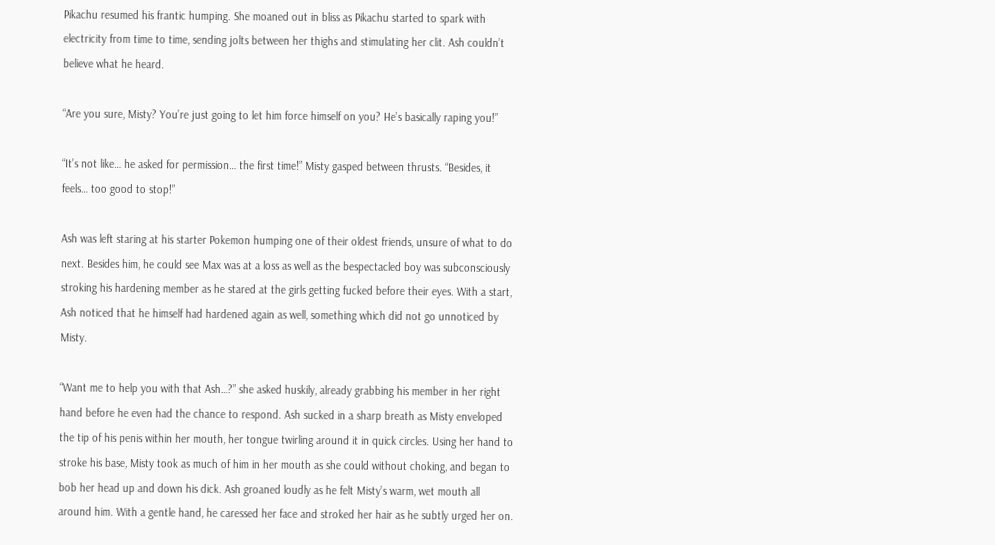Pikachu resumed his frantic humping. She moaned out in bliss as Pikachu started to spark with electricity from time to time, sending jolts between her thighs and stimulating her clit. Ash couldn’t believe what he heard.

“Are you sure, Misty? You’re just going to let him force himself on you? He’s basically raping you!”

“It’s not like… he asked for permission… the first time!” Misty gasped between thrusts. “Besides, it feels… too good to stop!”

Ash was left staring at his starter Pokemon humping one of their oldest friends, unsure of what to do next. Besides him, he could see Max was at a loss as well as the bespectacled boy was subconsciously stroking his hardening member as he stared at the girls getting fucked before their eyes. With a start, Ash noticed that he himself had hardened again as well, something which did not go unnoticed by Misty.

“Want me to help you with that Ash…?” she asked huskily, already grabbing his member in her right hand before he even had the chance to respond. Ash sucked in a sharp breath as Misty enveloped the tip of his penis within her mouth, her tongue twirling around it in quick circles. Using her hand to stroke his base, Misty took as much of him in her mouth as she could without choking, and began to bob her head up and down his dick. Ash groaned loudly as he felt Misty’s warm, wet mouth all around him. With a gentle hand, he caressed her face and stroked her hair as he subtly urged her on.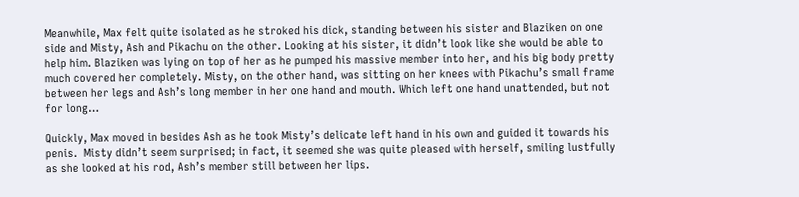Meanwhile, Max felt quite isolated as he stroked his dick, standing between his sister and Blaziken on one side and Misty, Ash and Pikachu on the other. Looking at his sister, it didn’t look like she would be able to help him. Blaziken was lying on top of her as he pumped his massive member into her, and his big body pretty much covered her completely. Misty, on the other hand, was sitting on her knees with Pikachu’s small frame between her legs and Ash’s long member in her one hand and mouth. Which left one hand unattended, but not for long…

Quickly, Max moved in besides Ash as he took Misty’s delicate left hand in his own and guided it towards his penis.  Misty didn’t seem surprised; in fact, it seemed she was quite pleased with herself, smiling lustfully as she looked at his rod, Ash’s member still between her lips.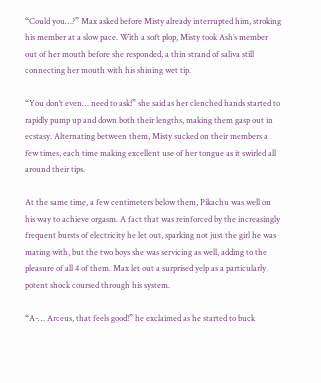“Could you…?” Max asked before Misty already interrupted him, stroking his member at a slow pace. With a soft plop, Misty took Ash’s member out of her mouth before she responded, a thin strand of saliva still connecting her mouth with his shining wet tip.

“You don’t even… need to ask!” she said as her clenched hands started to rapidly pump up and down both their lengths, making them gasp out in ecstasy. Alternating between them, Misty sucked on their members a few times, each time making excellent use of her tongue as it swirled all around their tips.

At the same time, a few centimeters below them, Pikachu was well on his way to achieve orgasm. A fact that was reinforced by the increasingly frequent bursts of electricity he let out, sparking not just the girl he was mating with, but the two boys she was servicing as well, adding to the pleasure of all 4 of them. Max let out a surprised yelp as a particularly potent shock coursed through his system.

“A-… Arceus, that feels good!” he exclaimed as he started to buck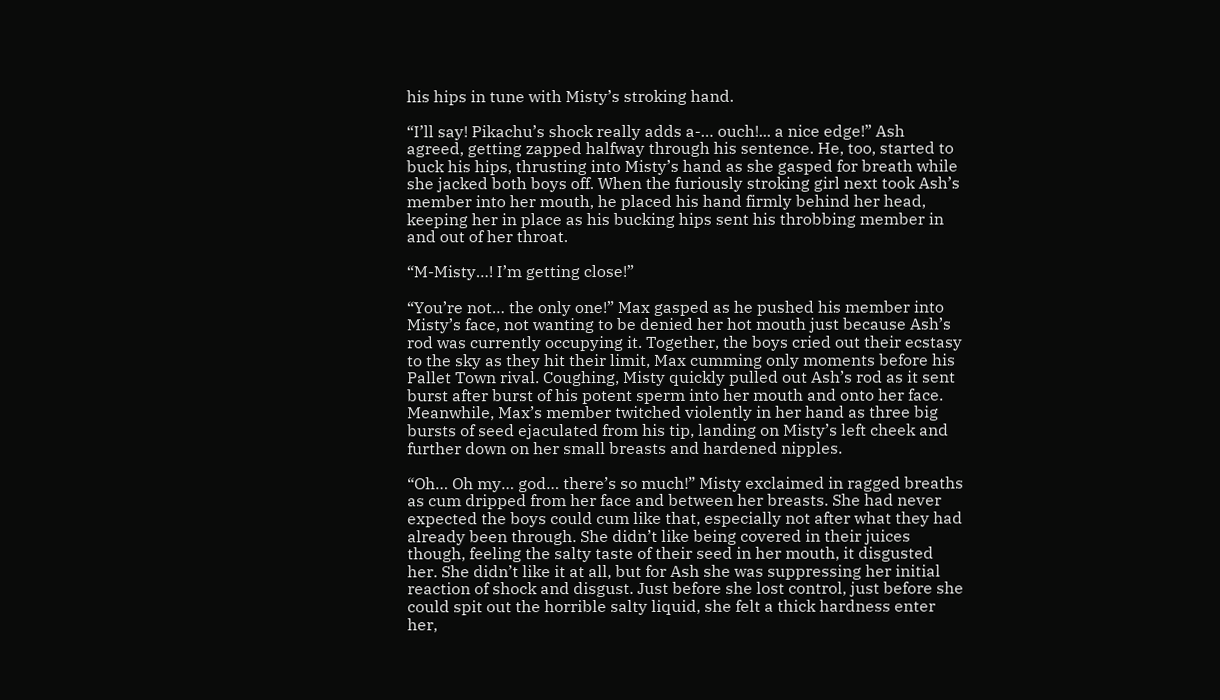his hips in tune with Misty’s stroking hand.

“I’ll say! Pikachu’s shock really adds a-… ouch!... a nice edge!” Ash agreed, getting zapped halfway through his sentence. He, too, started to buck his hips, thrusting into Misty’s hand as she gasped for breath while she jacked both boys off. When the furiously stroking girl next took Ash’s member into her mouth, he placed his hand firmly behind her head, keeping her in place as his bucking hips sent his throbbing member in and out of her throat.

“M-Misty…! I’m getting close!”

“You’re not… the only one!” Max gasped as he pushed his member into Misty’s face, not wanting to be denied her hot mouth just because Ash’s rod was currently occupying it. Together, the boys cried out their ecstasy to the sky as they hit their limit, Max cumming only moments before his Pallet Town rival. Coughing, Misty quickly pulled out Ash’s rod as it sent burst after burst of his potent sperm into her mouth and onto her face.  Meanwhile, Max’s member twitched violently in her hand as three big bursts of seed ejaculated from his tip, landing on Misty’s left cheek and further down on her small breasts and hardened nipples.

“Oh… Oh my… god… there’s so much!” Misty exclaimed in ragged breaths as cum dripped from her face and between her breasts. She had never expected the boys could cum like that, especially not after what they had already been through. She didn’t like being covered in their juices though, feeling the salty taste of their seed in her mouth, it disgusted her. She didn’t like it at all, but for Ash she was suppressing her initial reaction of shock and disgust. Just before she lost control, just before she could spit out the horrible salty liquid, she felt a thick hardness enter her,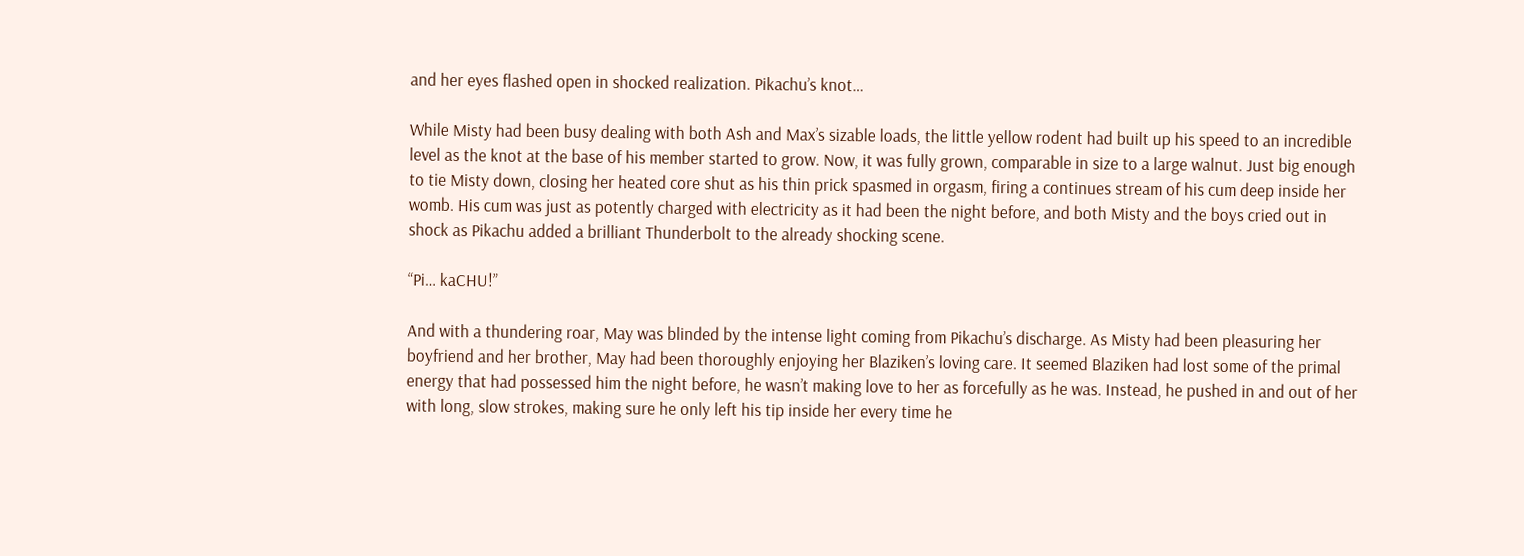and her eyes flashed open in shocked realization. Pikachu’s knot…

While Misty had been busy dealing with both Ash and Max’s sizable loads, the little yellow rodent had built up his speed to an incredible level as the knot at the base of his member started to grow. Now, it was fully grown, comparable in size to a large walnut. Just big enough to tie Misty down, closing her heated core shut as his thin prick spasmed in orgasm, firing a continues stream of his cum deep inside her womb. His cum was just as potently charged with electricity as it had been the night before, and both Misty and the boys cried out in shock as Pikachu added a brilliant Thunderbolt to the already shocking scene.

“Pi… kaCHU!”

And with a thundering roar, May was blinded by the intense light coming from Pikachu’s discharge. As Misty had been pleasuring her boyfriend and her brother, May had been thoroughly enjoying her Blaziken’s loving care. It seemed Blaziken had lost some of the primal energy that had possessed him the night before, he wasn’t making love to her as forcefully as he was. Instead, he pushed in and out of her with long, slow strokes, making sure he only left his tip inside her every time he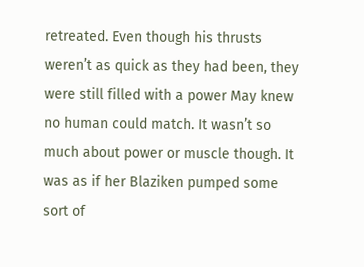retreated. Even though his thrusts weren’t as quick as they had been, they were still filled with a power May knew no human could match. It wasn’t so much about power or muscle though. It was as if her Blaziken pumped some sort of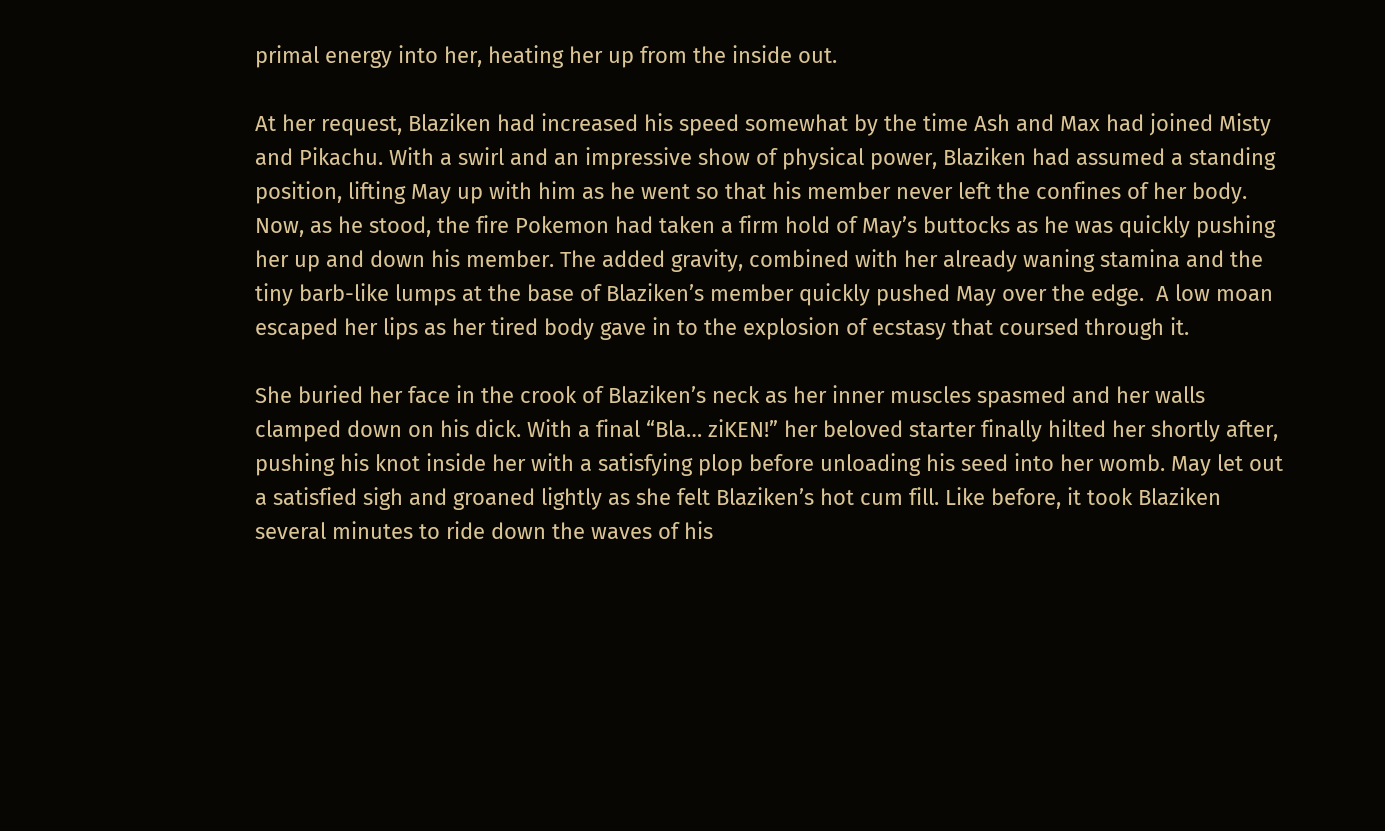primal energy into her, heating her up from the inside out.

At her request, Blaziken had increased his speed somewhat by the time Ash and Max had joined Misty and Pikachu. With a swirl and an impressive show of physical power, Blaziken had assumed a standing position, lifting May up with him as he went so that his member never left the confines of her body. Now, as he stood, the fire Pokemon had taken a firm hold of May’s buttocks as he was quickly pushing her up and down his member. The added gravity, combined with her already waning stamina and the tiny barb-like lumps at the base of Blaziken’s member quickly pushed May over the edge.  A low moan escaped her lips as her tired body gave in to the explosion of ecstasy that coursed through it.

She buried her face in the crook of Blaziken’s neck as her inner muscles spasmed and her walls clamped down on his dick. With a final “Bla… ziKEN!” her beloved starter finally hilted her shortly after, pushing his knot inside her with a satisfying plop before unloading his seed into her womb. May let out a satisfied sigh and groaned lightly as she felt Blaziken’s hot cum fill. Like before, it took Blaziken several minutes to ride down the waves of his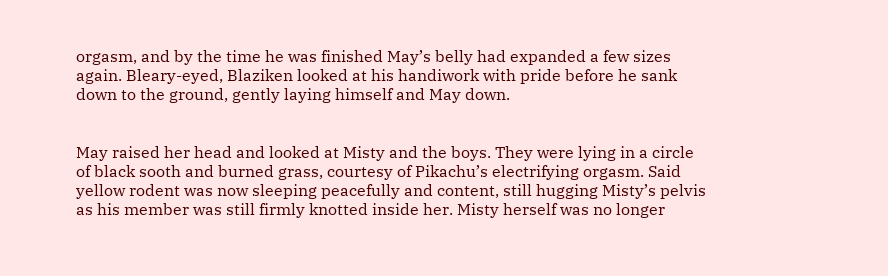orgasm, and by the time he was finished May’s belly had expanded a few sizes again. Bleary-eyed, Blaziken looked at his handiwork with pride before he sank down to the ground, gently laying himself and May down.


May raised her head and looked at Misty and the boys. They were lying in a circle of black sooth and burned grass, courtesy of Pikachu’s electrifying orgasm. Said yellow rodent was now sleeping peacefully and content, still hugging Misty’s pelvis as his member was still firmly knotted inside her. Misty herself was no longer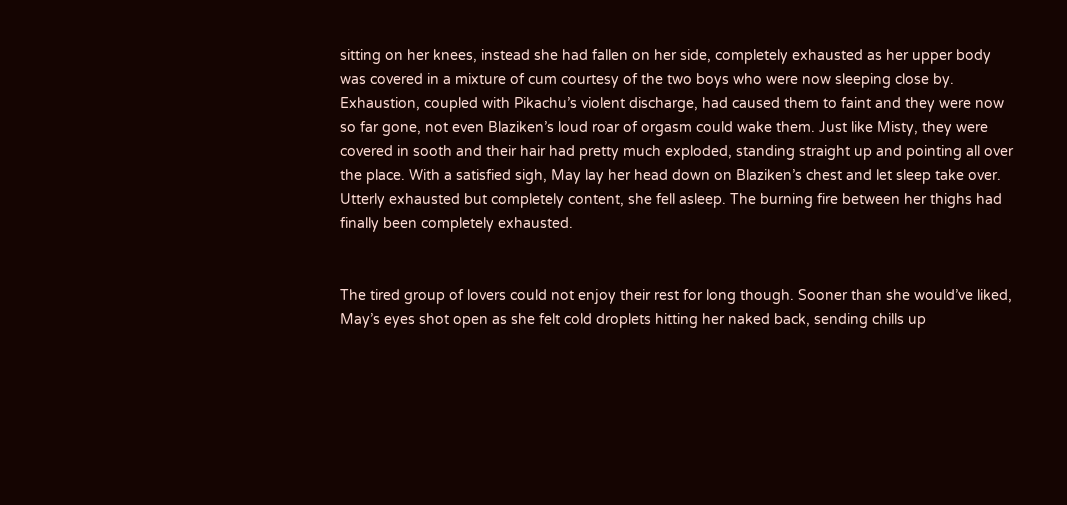sitting on her knees, instead she had fallen on her side, completely exhausted as her upper body was covered in a mixture of cum courtesy of the two boys who were now sleeping close by. Exhaustion, coupled with Pikachu’s violent discharge, had caused them to faint and they were now so far gone, not even Blaziken’s loud roar of orgasm could wake them. Just like Misty, they were covered in sooth and their hair had pretty much exploded, standing straight up and pointing all over the place. With a satisfied sigh, May lay her head down on Blaziken’s chest and let sleep take over. Utterly exhausted but completely content, she fell asleep. The burning fire between her thighs had finally been completely exhausted.


The tired group of lovers could not enjoy their rest for long though. Sooner than she would’ve liked, May’s eyes shot open as she felt cold droplets hitting her naked back, sending chills up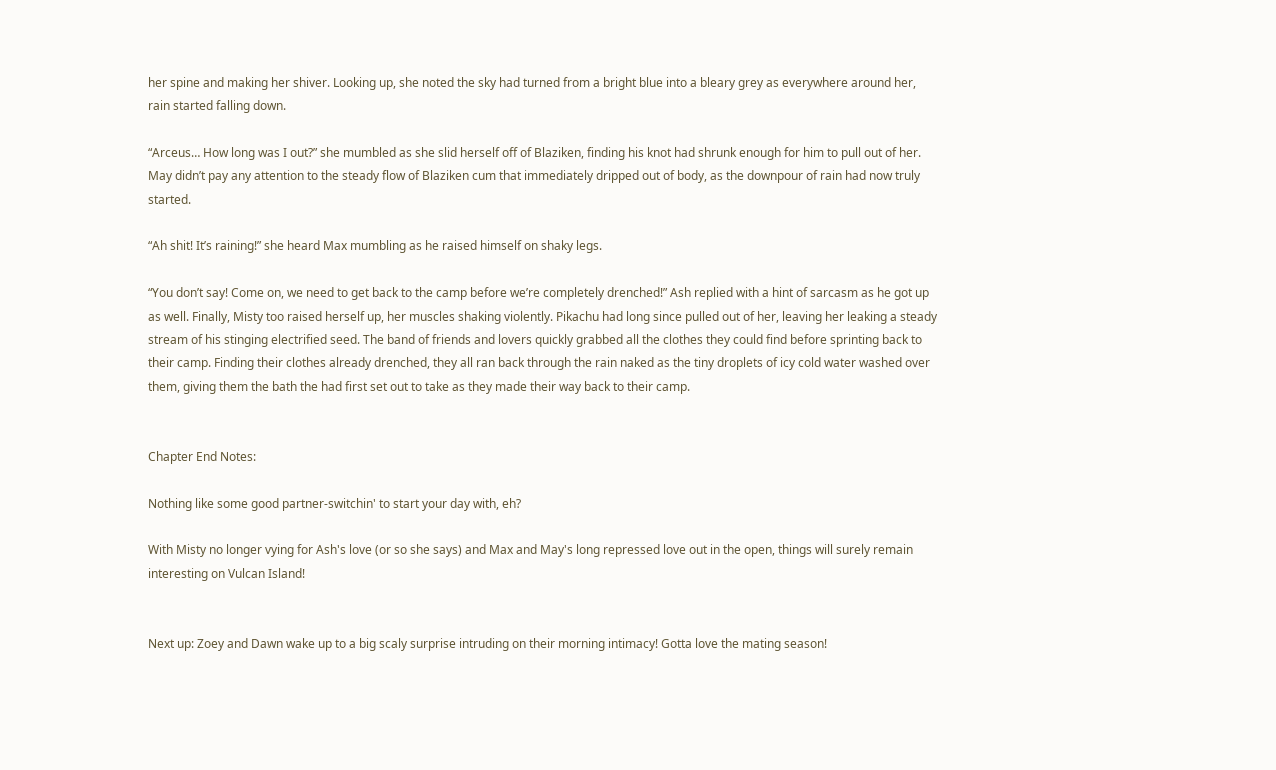her spine and making her shiver. Looking up, she noted the sky had turned from a bright blue into a bleary grey as everywhere around her, rain started falling down.

“Arceus… How long was I out?” she mumbled as she slid herself off of Blaziken, finding his knot had shrunk enough for him to pull out of her. May didn’t pay any attention to the steady flow of Blaziken cum that immediately dripped out of body, as the downpour of rain had now truly started.

“Ah shit! It’s raining!” she heard Max mumbling as he raised himself on shaky legs.

“You don’t say! Come on, we need to get back to the camp before we’re completely drenched!” Ash replied with a hint of sarcasm as he got up as well. Finally, Misty too raised herself up, her muscles shaking violently. Pikachu had long since pulled out of her, leaving her leaking a steady stream of his stinging electrified seed. The band of friends and lovers quickly grabbed all the clothes they could find before sprinting back to their camp. Finding their clothes already drenched, they all ran back through the rain naked as the tiny droplets of icy cold water washed over them, giving them the bath the had first set out to take as they made their way back to their camp.


Chapter End Notes:

Nothing like some good partner-switchin' to start your day with, eh?

With Misty no longer vying for Ash's love (or so she says) and Max and May's long repressed love out in the open, things will surely remain interesting on Vulcan Island!


Next up: Zoey and Dawn wake up to a big scaly surprise intruding on their morning intimacy! Gotta love the mating season!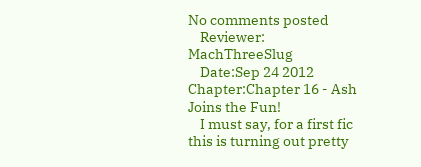No comments posted
    Reviewer: MachThreeSlug
    Date:Sep 24 2012 Chapter:Chapter 16 - Ash Joins the Fun!
    I must say, for a first fic this is turning out pretty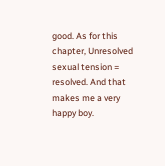good. As for this chapter, Unresolved sexual tension = resolved. And that makes me a very happy boy.